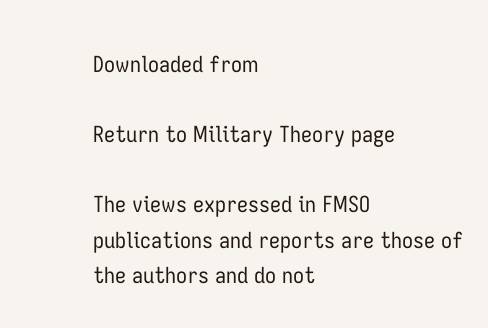Downloaded from

Return to Military Theory page

The views expressed in FMSO publications and reports are those of the authors and do not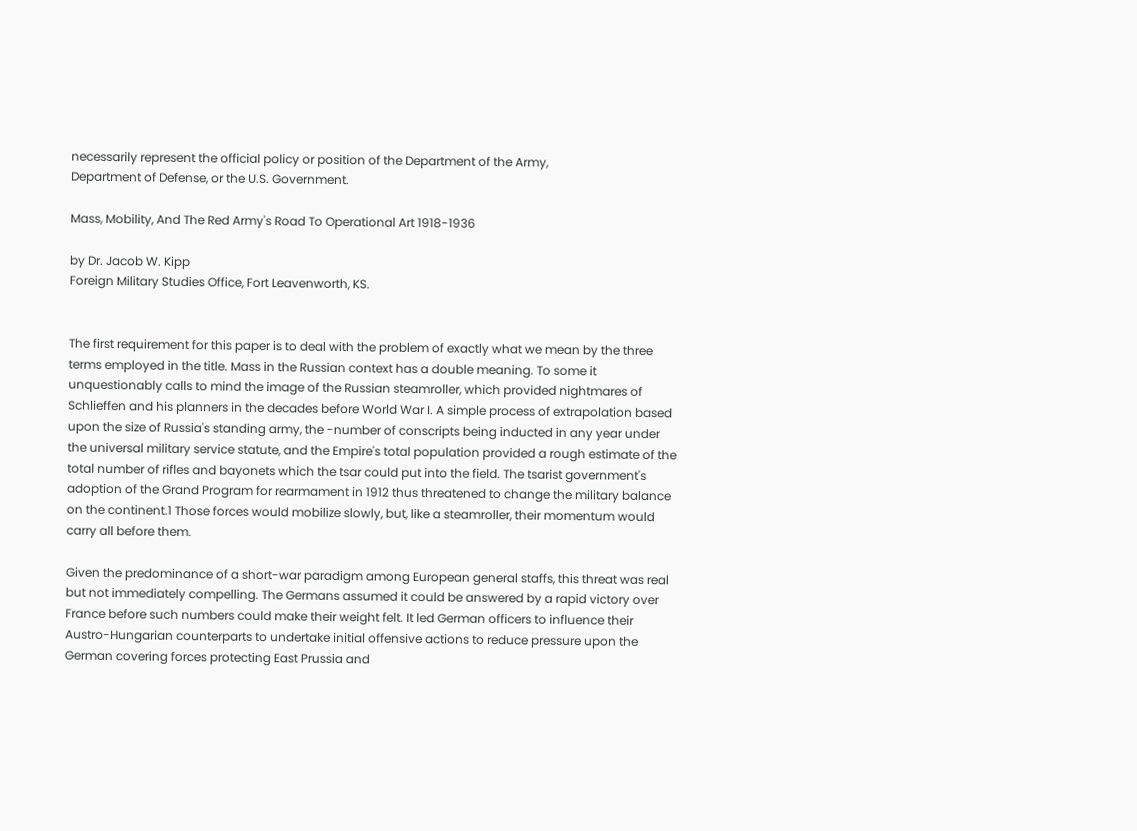necessarily represent the official policy or position of the Department of the Army,
Department of Defense, or the U.S. Government.

Mass, Mobility, And The Red Army's Road To Operational Art 1918-1936

by Dr. Jacob W. Kipp
Foreign Military Studies Office, Fort Leavenworth, KS.


The first requirement for this paper is to deal with the problem of exactly what we mean by the three terms employed in the title. Mass in the Russian context has a double meaning. To some it unquestionably calls to mind the image of the Russian steamroller, which provided nightmares of Schlieffen and his planners in the decades before World War I. A simple process of extrapolation based upon the size of Russia's standing army, the -number of conscripts being inducted in any year under the universal military service statute, and the Empire's total population provided a rough estimate of the total number of rifles and bayonets which the tsar could put into the field. The tsarist government's adoption of the Grand Program for rearmament in 1912 thus threatened to change the military balance on the continent.1 Those forces would mobilize slowly, but, like a steamroller, their momentum would carry all before them.

Given the predominance of a short-war paradigm among European general staffs, this threat was real but not immediately compelling. The Germans assumed it could be answered by a rapid victory over France before such numbers could make their weight felt. It led German officers to influence their Austro-Hungarian counterparts to undertake initial offensive actions to reduce pressure upon the German covering forces protecting East Prussia and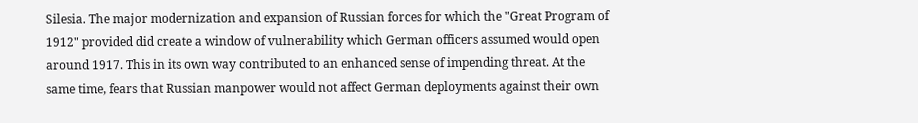Silesia. The major modernization and expansion of Russian forces for which the "Great Program of 1912" provided did create a window of vulnerability which German officers assumed would open around 1917. This in its own way contributed to an enhanced sense of impending threat. At the same time, fears that Russian manpower would not affect German deployments against their own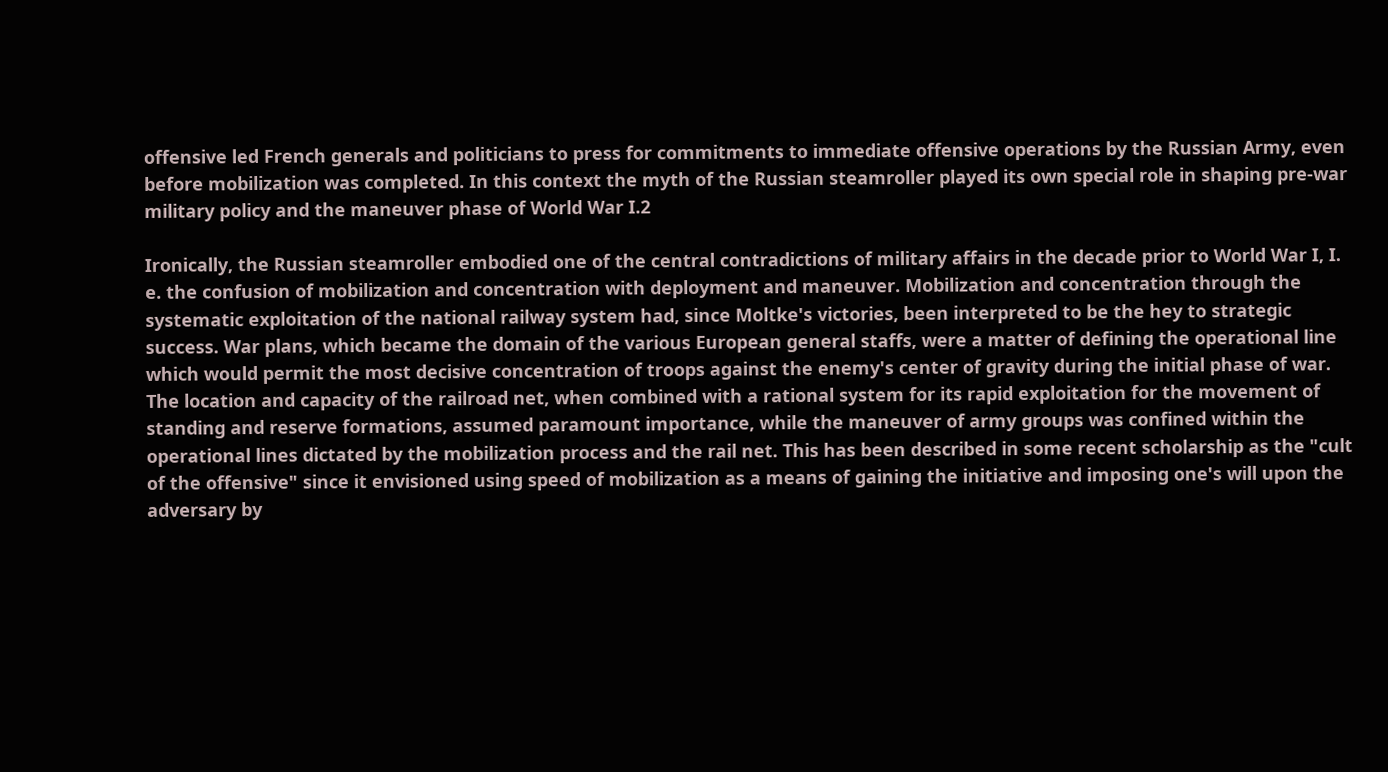offensive led French generals and politicians to press for commitments to immediate offensive operations by the Russian Army, even before mobilization was completed. In this context the myth of the Russian steamroller played its own special role in shaping pre-war military policy and the maneuver phase of World War I.2

Ironically, the Russian steamroller embodied one of the central contradictions of military affairs in the decade prior to World War I, I. e. the confusion of mobilization and concentration with deployment and maneuver. Mobilization and concentration through the systematic exploitation of the national railway system had, since Moltke's victories, been interpreted to be the hey to strategic success. War plans, which became the domain of the various European general staffs, were a matter of defining the operational line which would permit the most decisive concentration of troops against the enemy's center of gravity during the initial phase of war. The location and capacity of the railroad net, when combined with a rational system for its rapid exploitation for the movement of standing and reserve formations, assumed paramount importance, while the maneuver of army groups was confined within the operational lines dictated by the mobilization process and the rail net. This has been described in some recent scholarship as the "cult of the offensive" since it envisioned using speed of mobilization as a means of gaining the initiative and imposing one's will upon the adversary by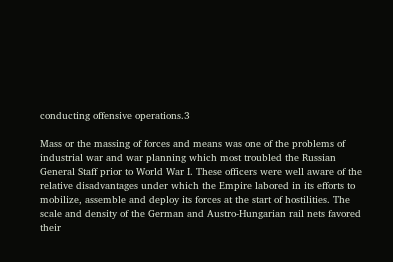conducting offensive operations.3

Mass or the massing of forces and means was one of the problems of industrial war and war planning which most troubled the Russian General Staff prior to World War I. These officers were well aware of the relative disadvantages under which the Empire labored in its efforts to mobilize, assemble and deploy its forces at the start of hostilities. The scale and density of the German and Austro-Hungarian rail nets favored their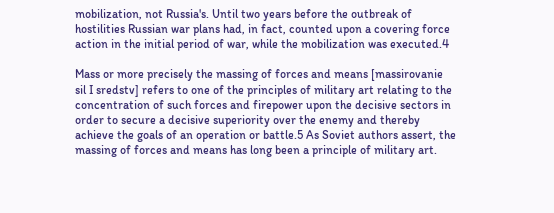mobilization, not Russia's. Until two years before the outbreak of hostilities Russian war plans had, in fact, counted upon a covering force action in the initial period of war, while the mobilization was executed.4

Mass or more precisely the massing of forces and means [massirovanie sil I sredstv] refers to one of the principles of military art relating to the concentration of such forces and firepower upon the decisive sectors in order to secure a decisive superiority over the enemy and thereby achieve the goals of an operation or battle.5 As Soviet authors assert, the massing of forces and means has long been a principle of military art.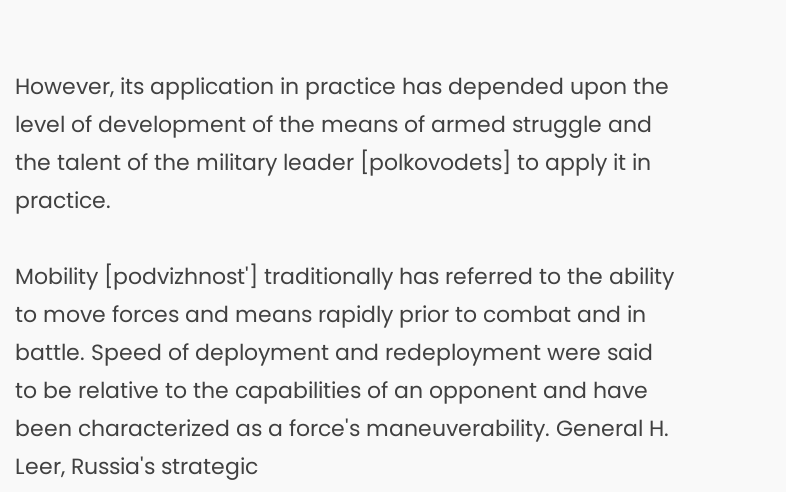However, its application in practice has depended upon the level of development of the means of armed struggle and the talent of the military leader [polkovodets] to apply it in practice.

Mobility [podvizhnost'] traditionally has referred to the ability to move forces and means rapidly prior to combat and in battle. Speed of deployment and redeployment were said to be relative to the capabilities of an opponent and have been characterized as a force's maneuverability. General H. Leer, Russia's strategic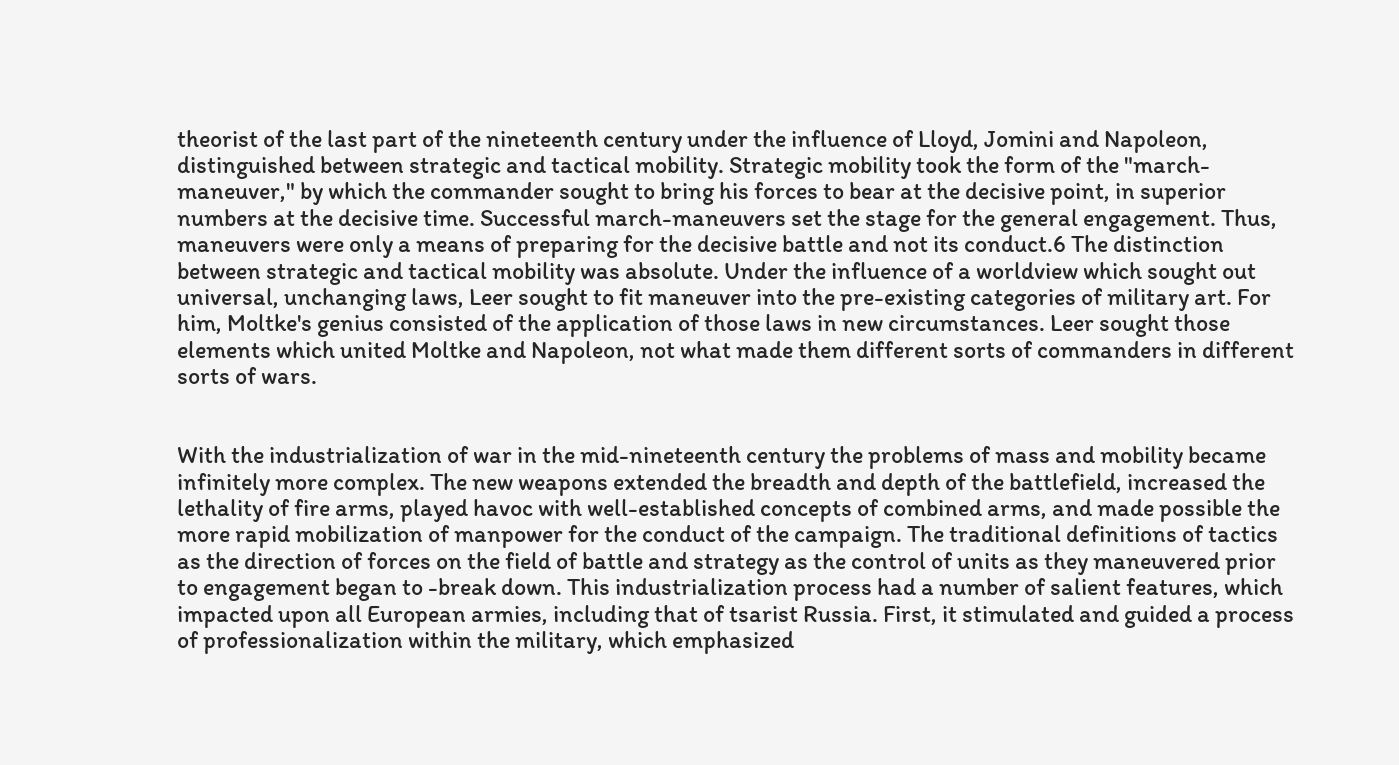theorist of the last part of the nineteenth century under the influence of Lloyd, Jomini and Napoleon, distinguished between strategic and tactical mobility. Strategic mobility took the form of the "march-maneuver," by which the commander sought to bring his forces to bear at the decisive point, in superior numbers at the decisive time. Successful march-maneuvers set the stage for the general engagement. Thus, maneuvers were only a means of preparing for the decisive battle and not its conduct.6 The distinction between strategic and tactical mobility was absolute. Under the influence of a worldview which sought out universal, unchanging laws, Leer sought to fit maneuver into the pre-existing categories of military art. For him, Moltke's genius consisted of the application of those laws in new circumstances. Leer sought those elements which united Moltke and Napoleon, not what made them different sorts of commanders in different sorts of wars.


With the industrialization of war in the mid-nineteenth century the problems of mass and mobility became infinitely more complex. The new weapons extended the breadth and depth of the battlefield, increased the lethality of fire arms, played havoc with well-established concepts of combined arms, and made possible the more rapid mobilization of manpower for the conduct of the campaign. The traditional definitions of tactics as the direction of forces on the field of battle and strategy as the control of units as they maneuvered prior to engagement began to -break down. This industrialization process had a number of salient features, which impacted upon all European armies, including that of tsarist Russia. First, it stimulated and guided a process of professionalization within the military, which emphasized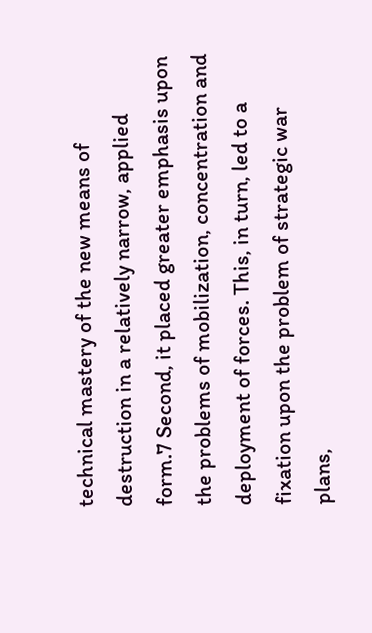technical mastery of the new means of destruction in a relatively narrow, applied form.7 Second, it placed greater emphasis upon the problems of mobilization, concentration and deployment of forces. This, in turn, led to a fixation upon the problem of strategic war plans,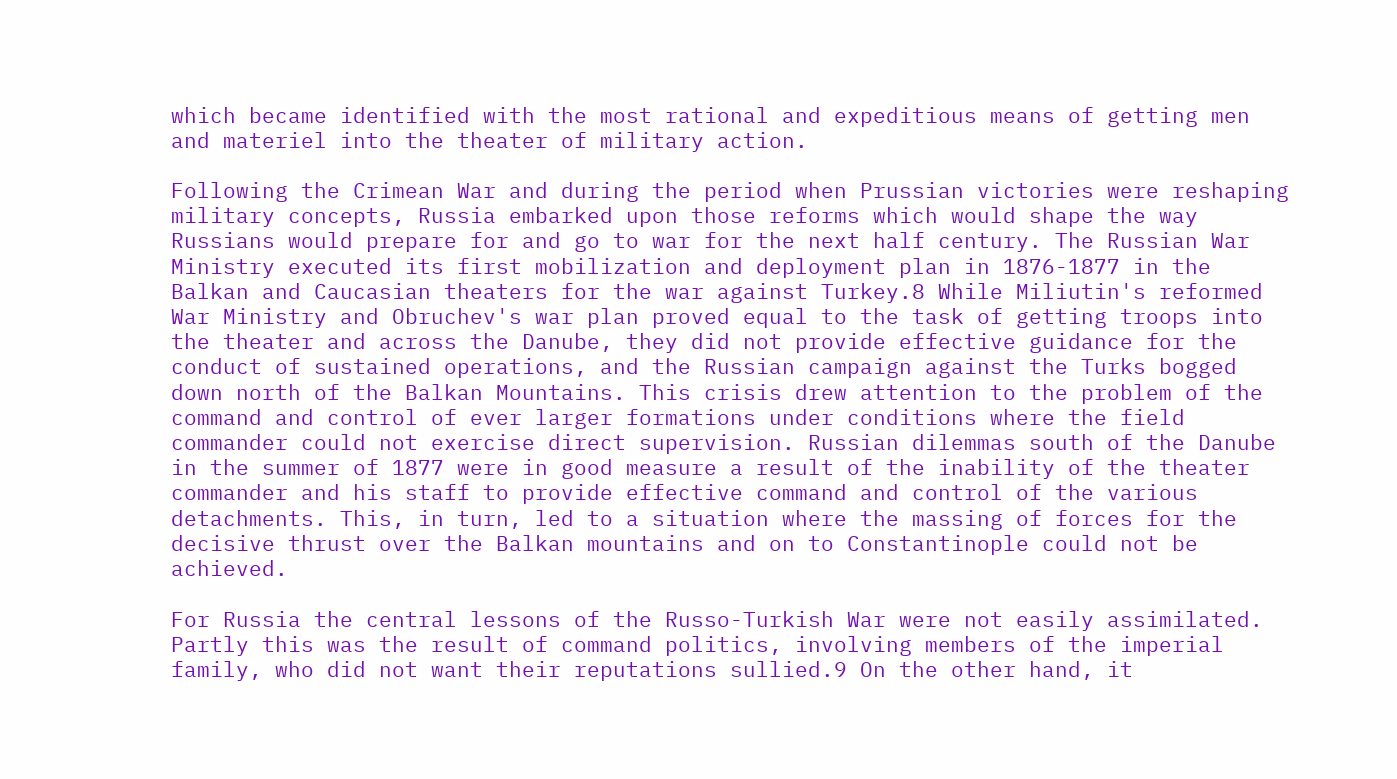which became identified with the most rational and expeditious means of getting men and materiel into the theater of military action.

Following the Crimean War and during the period when Prussian victories were reshaping military concepts, Russia embarked upon those reforms which would shape the way Russians would prepare for and go to war for the next half century. The Russian War Ministry executed its first mobilization and deployment plan in 1876-1877 in the Balkan and Caucasian theaters for the war against Turkey.8 While Miliutin's reformed War Ministry and Obruchev's war plan proved equal to the task of getting troops into the theater and across the Danube, they did not provide effective guidance for the conduct of sustained operations, and the Russian campaign against the Turks bogged down north of the Balkan Mountains. This crisis drew attention to the problem of the command and control of ever larger formations under conditions where the field commander could not exercise direct supervision. Russian dilemmas south of the Danube in the summer of 1877 were in good measure a result of the inability of the theater commander and his staff to provide effective command and control of the various detachments. This, in turn, led to a situation where the massing of forces for the decisive thrust over the Balkan mountains and on to Constantinople could not be achieved.

For Russia the central lessons of the Russo-Turkish War were not easily assimilated. Partly this was the result of command politics, involving members of the imperial family, who did not want their reputations sullied.9 On the other hand, it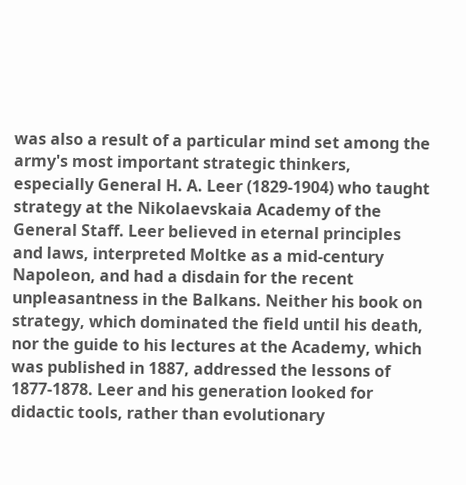was also a result of a particular mind set among the army's most important strategic thinkers, especially General H. A. Leer (1829-1904) who taught strategy at the Nikolaevskaia Academy of the General Staff. Leer believed in eternal principles and laws, interpreted Moltke as a mid-century Napoleon, and had a disdain for the recent unpleasantness in the Balkans. Neither his book on strategy, which dominated the field until his death, nor the guide to his lectures at the Academy, which was published in 1887, addressed the lessons of 1877-1878. Leer and his generation looked for didactic tools, rather than evolutionary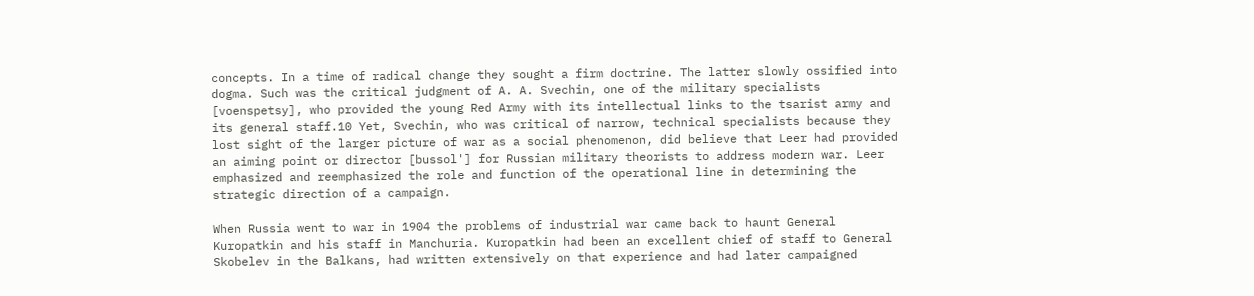concepts. In a time of radical change they sought a firm doctrine. The latter slowly ossified into dogma. Such was the critical judgment of A. A. Svechin, one of the military specialists [voenspetsy], who provided the young Red Army with its intellectual links to the tsarist army and its general staff.10 Yet, Svechin, who was critical of narrow, technical specialists because they lost sight of the larger picture of war as a social phenomenon, did believe that Leer had provided an aiming point or director [bussol'] for Russian military theorists to address modern war. Leer emphasized and reemphasized the role and function of the operational line in determining the strategic direction of a campaign.

When Russia went to war in 1904 the problems of industrial war came back to haunt General Kuropatkin and his staff in Manchuria. Kuropatkin had been an excellent chief of staff to General Skobelev in the Balkans, had written extensively on that experience and had later campaigned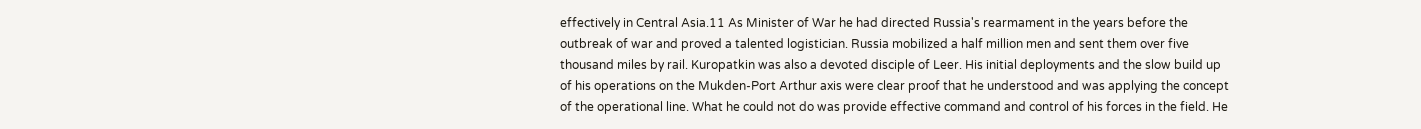effectively in Central Asia.11 As Minister of War he had directed Russia's rearmament in the years before the outbreak of war and proved a talented logistician. Russia mobilized a half million men and sent them over five thousand miles by rail. Kuropatkin was also a devoted disciple of Leer. His initial deployments and the slow build up of his operations on the Mukden-Port Arthur axis were clear proof that he understood and was applying the concept of the operational line. What he could not do was provide effective command and control of his forces in the field. He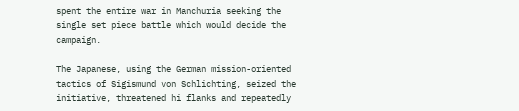spent the entire war in Manchuria seeking the single set piece battle which would decide the campaign.

The Japanese, using the German mission-oriented tactics of Sigismund von Schlichting, seized the initiative, threatened hi flanks and repeatedly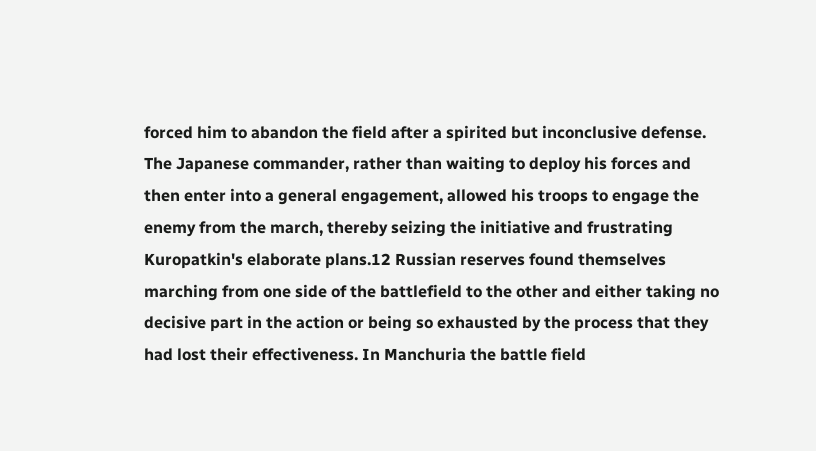forced him to abandon the field after a spirited but inconclusive defense. The Japanese commander, rather than waiting to deploy his forces and then enter into a general engagement, allowed his troops to engage the enemy from the march, thereby seizing the initiative and frustrating Kuropatkin's elaborate plans.12 Russian reserves found themselves marching from one side of the battlefield to the other and either taking no decisive part in the action or being so exhausted by the process that they had lost their effectiveness. In Manchuria the battle field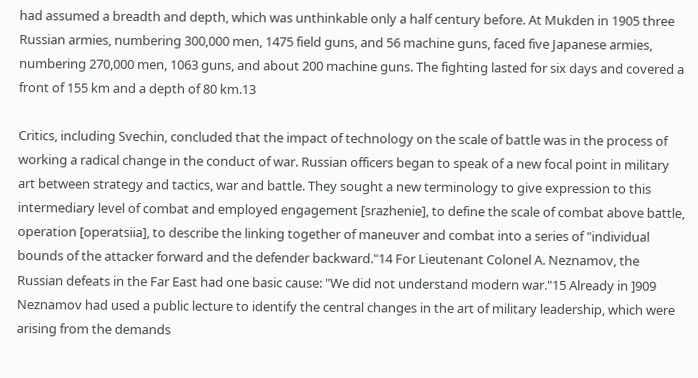had assumed a breadth and depth, which was unthinkable only a half century before. At Mukden in 1905 three Russian armies, numbering 300,000 men, 1475 field guns, and 56 machine guns, faced five Japanese armies, numbering 270,000 men, 1063 guns, and about 200 machine guns. The fighting lasted for six days and covered a front of 155 km and a depth of 80 km.13

Critics, including Svechin, concluded that the impact of technology on the scale of battle was in the process of working a radical change in the conduct of war. Russian officers began to speak of a new focal point in military art between strategy and tactics, war and battle. They sought a new terminology to give expression to this intermediary level of combat and employed engagement [srazhenie], to define the scale of combat above battle, operation [operatsiia], to describe the linking together of maneuver and combat into a series of "individual bounds of the attacker forward and the defender backward."14 For Lieutenant Colonel A. Neznamov, the Russian defeats in the Far East had one basic cause: "We did not understand modern war."15 Already in ]909 Neznamov had used a public lecture to identify the central changes in the art of military leadership, which were arising from the demands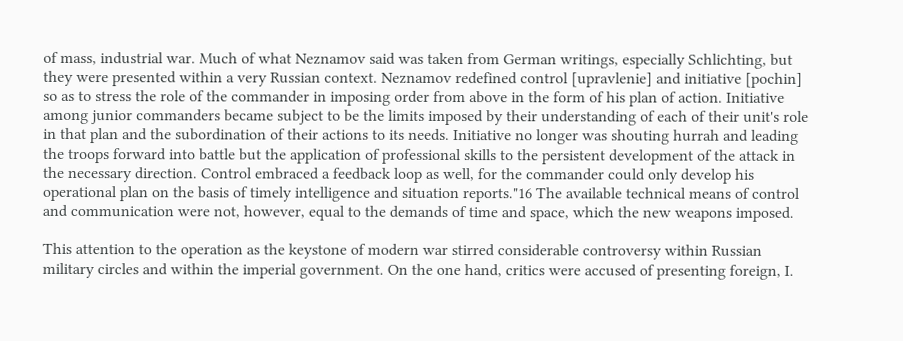of mass, industrial war. Much of what Neznamov said was taken from German writings, especially Schlichting, but they were presented within a very Russian context. Neznamov redefined control [upravlenie] and initiative [pochin] so as to stress the role of the commander in imposing order from above in the form of his plan of action. Initiative among junior commanders became subject to be the limits imposed by their understanding of each of their unit's role in that plan and the subordination of their actions to its needs. Initiative no longer was shouting hurrah and leading the troops forward into battle but the application of professional skills to the persistent development of the attack in the necessary direction. Control embraced a feedback loop as well, for the commander could only develop his operational plan on the basis of timely intelligence and situation reports."16 The available technical means of control and communication were not, however, equal to the demands of time and space, which the new weapons imposed.

This attention to the operation as the keystone of modern war stirred considerable controversy within Russian military circles and within the imperial government. On the one hand, critics were accused of presenting foreign, I.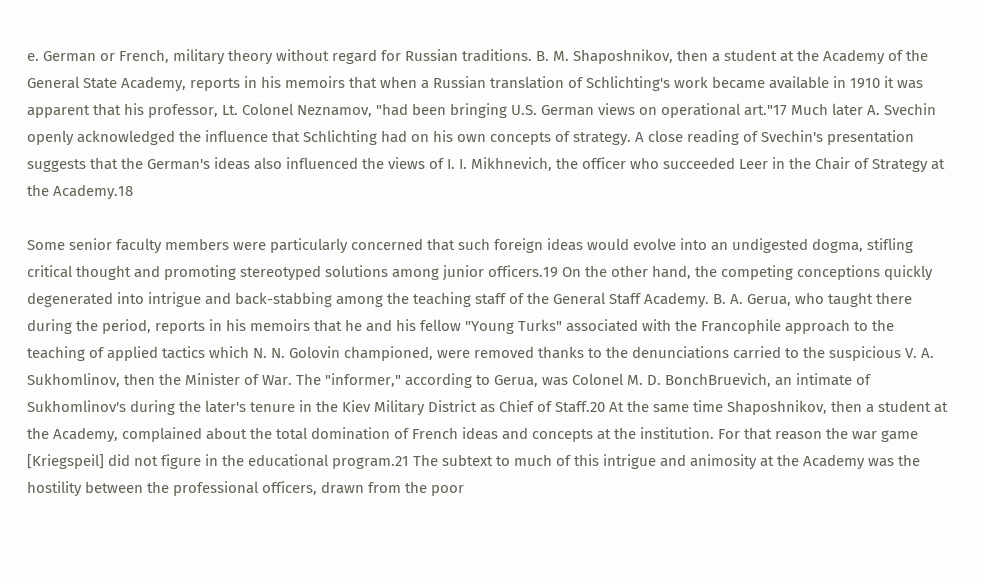e. German or French, military theory without regard for Russian traditions. B. M. Shaposhnikov, then a student at the Academy of the General State Academy, reports in his memoirs that when a Russian translation of Schlichting's work became available in 1910 it was apparent that his professor, Lt. Colonel Neznamov, "had been bringing U.S. German views on operational art."17 Much later A. Svechin openly acknowledged the influence that Schlichting had on his own concepts of strategy. A close reading of Svechin's presentation suggests that the German's ideas also influenced the views of I. I. Mikhnevich, the officer who succeeded Leer in the Chair of Strategy at the Academy.18

Some senior faculty members were particularly concerned that such foreign ideas would evolve into an undigested dogma, stifling critical thought and promoting stereotyped solutions among junior officers.19 On the other hand, the competing conceptions quickly degenerated into intrigue and back-stabbing among the teaching staff of the General Staff Academy. B. A. Gerua, who taught there during the period, reports in his memoirs that he and his fellow "Young Turks" associated with the Francophile approach to the teaching of applied tactics which N. N. Golovin championed, were removed thanks to the denunciations carried to the suspicious V. A. Sukhomlinov, then the Minister of War. The "informer," according to Gerua, was Colonel M. D. BonchBruevich, an intimate of Sukhomlinov's during the later's tenure in the Kiev Military District as Chief of Staff.20 At the same time Shaposhnikov, then a student at the Academy, complained about the total domination of French ideas and concepts at the institution. For that reason the war game [Kriegspeil] did not figure in the educational program.21 The subtext to much of this intrigue and animosity at the Academy was the hostility between the professional officers, drawn from the poor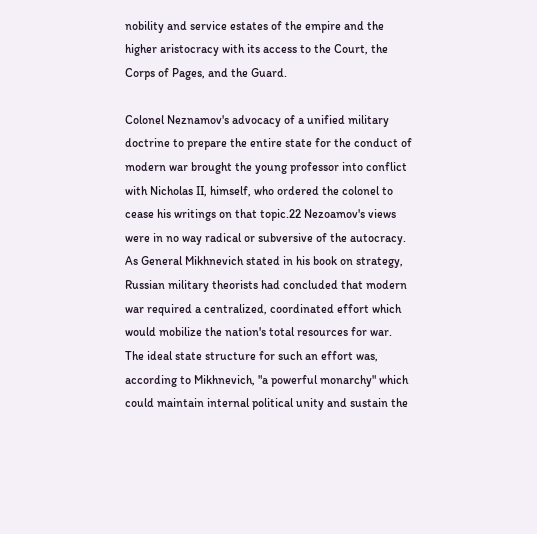nobility and service estates of the empire and the higher aristocracy with its access to the Court, the Corps of Pages, and the Guard.

Colonel Neznamov's advocacy of a unified military doctrine to prepare the entire state for the conduct of modern war brought the young professor into conflict with Nicholas II, himself, who ordered the colonel to cease his writings on that topic.22 Nezoamov's views were in no way radical or subversive of the autocracy. As General Mikhnevich stated in his book on strategy, Russian military theorists had concluded that modern war required a centralized, coordinated effort which would mobilize the nation's total resources for war. The ideal state structure for such an effort was, according to Mikhnevich, "a powerful monarchy" which could maintain internal political unity and sustain the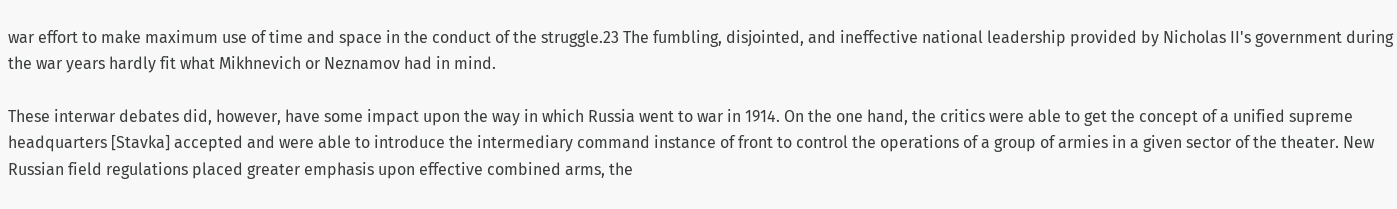war effort to make maximum use of time and space in the conduct of the struggle.23 The fumbling, disjointed, and ineffective national leadership provided by Nicholas II's government during the war years hardly fit what Mikhnevich or Neznamov had in mind.

These interwar debates did, however, have some impact upon the way in which Russia went to war in 1914. On the one hand, the critics were able to get the concept of a unified supreme headquarters [Stavka] accepted and were able to introduce the intermediary command instance of front to control the operations of a group of armies in a given sector of the theater. New Russian field regulations placed greater emphasis upon effective combined arms, the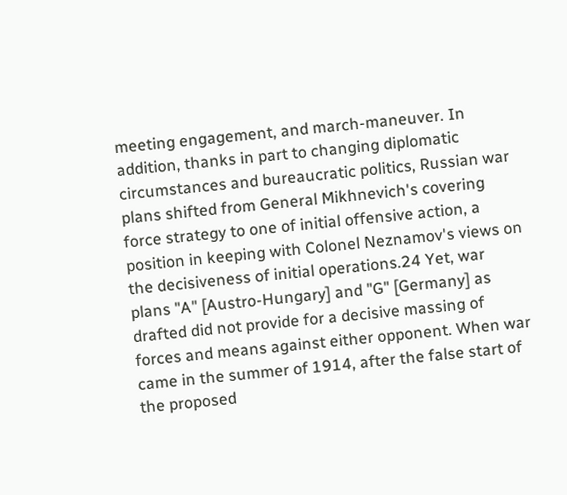meeting engagement, and march-maneuver. In addition, thanks in part to changing diplomatic circumstances and bureaucratic politics, Russian war plans shifted from General Mikhnevich's covering force strategy to one of initial offensive action, a position in keeping with Colonel Neznamov's views on the decisiveness of initial operations.24 Yet, war plans "A" [Austro-Hungary] and "G" [Germany] as drafted did not provide for a decisive massing of forces and means against either opponent. When war came in the summer of 1914, after the false start of the proposed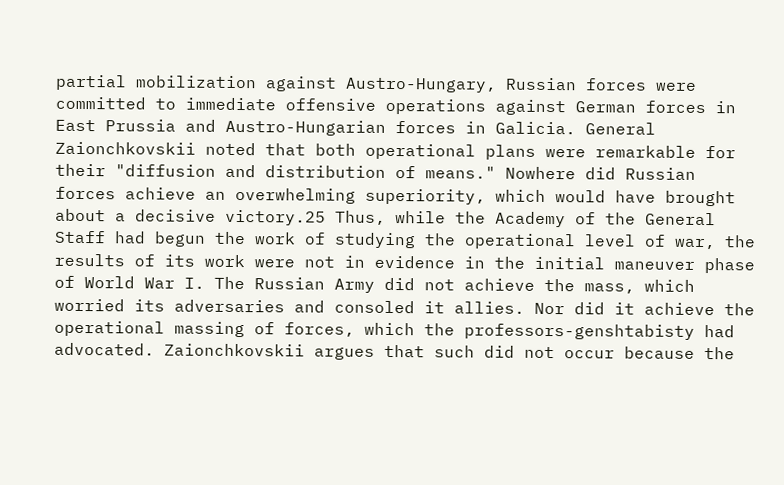partial mobilization against Austro-Hungary, Russian forces were committed to immediate offensive operations against German forces in East Prussia and Austro-Hungarian forces in Galicia. General Zaionchkovskii noted that both operational plans were remarkable for their "diffusion and distribution of means." Nowhere did Russian forces achieve an overwhelming superiority, which would have brought about a decisive victory.25 Thus, while the Academy of the General Staff had begun the work of studying the operational level of war, the results of its work were not in evidence in the initial maneuver phase of World War I. The Russian Army did not achieve the mass, which worried its adversaries and consoled it allies. Nor did it achieve the operational massing of forces, which the professors-genshtabisty had advocated. Zaionchkovskii argues that such did not occur because the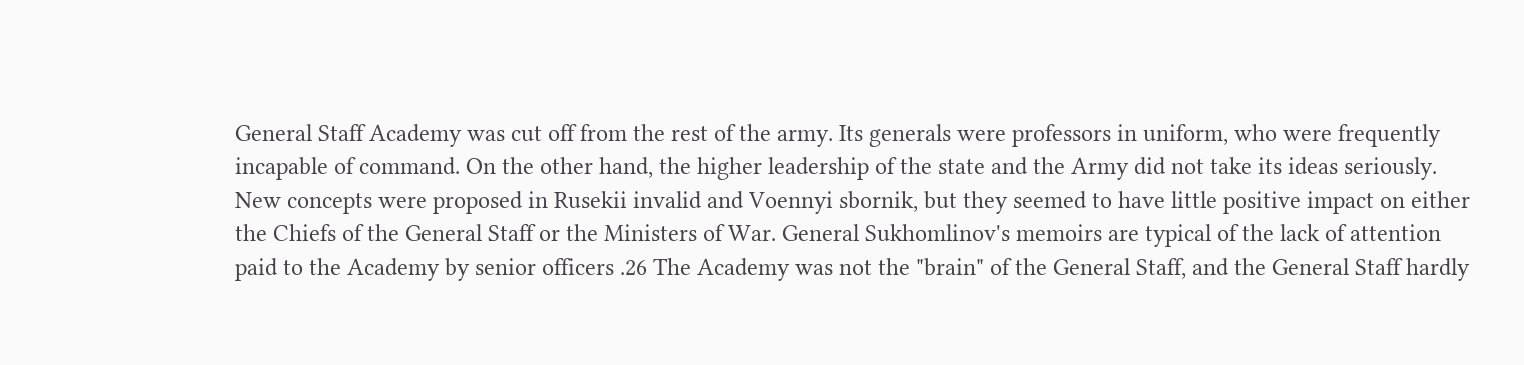General Staff Academy was cut off from the rest of the army. Its generals were professors in uniform, who were frequently incapable of command. On the other hand, the higher leadership of the state and the Army did not take its ideas seriously. New concepts were proposed in Rusekii invalid and Voennyi sbornik, but they seemed to have little positive impact on either the Chiefs of the General Staff or the Ministers of War. General Sukhomlinov's memoirs are typical of the lack of attention paid to the Academy by senior officers .26 The Academy was not the "brain" of the General Staff, and the General Staff hardly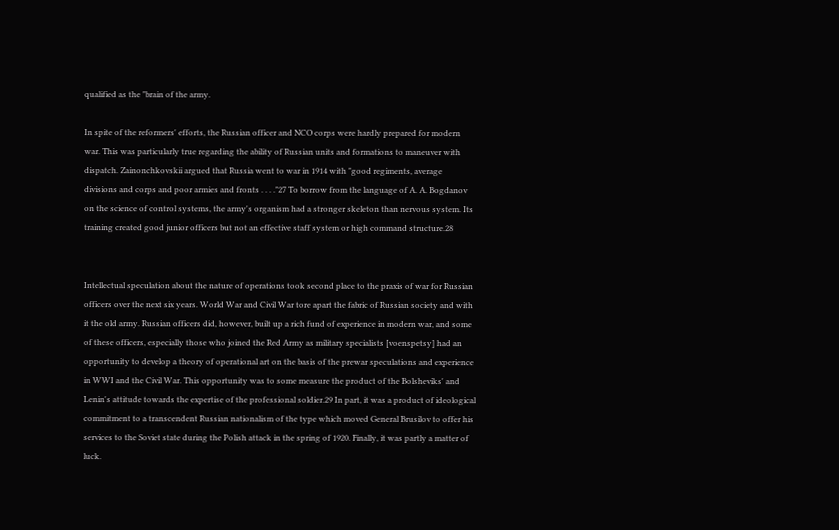qualified as the "brain of the army.

In spite of the reformers' efforts, the Russian officer and NCO corps were hardly prepared for modern war. This was particularly true regarding the ability of Russian units and formations to maneuver with dispatch. Zainonchkovskii argued that Russia went to war in 1914 with "good regiments, average divisions and corps and poor armies and fronts . . . ."27 To borrow from the language of A. A. Bogdanov on the science of control systems, the army's organism had a stronger skeleton than nervous system. Its training created good junior officers but not an effective staff system or high command structure.28


Intellectual speculation about the nature of operations took second place to the praxis of war for Russian officers over the next six years. World War and Civil War tore apart the fabric of Russian society and with it the old army. Russian officers did, however, built up a rich fund of experience in modern war, and some of these officers, especially those who joined the Red Army as military specialists [voenspetsy] had an opportunity to develop a theory of operational art on the basis of the prewar speculations and experience in WWI and the Civil War. This opportunity was to some measure the product of the Bolsheviks' and Lenin's attitude towards the expertise of the professional soldier.29 In part, it was a product of ideological commitment to a transcendent Russian nationalism of the type which moved General Brusilov to offer his services to the Soviet state during the Polish attack in the spring of 1920. Finally, it was partly a matter of luck.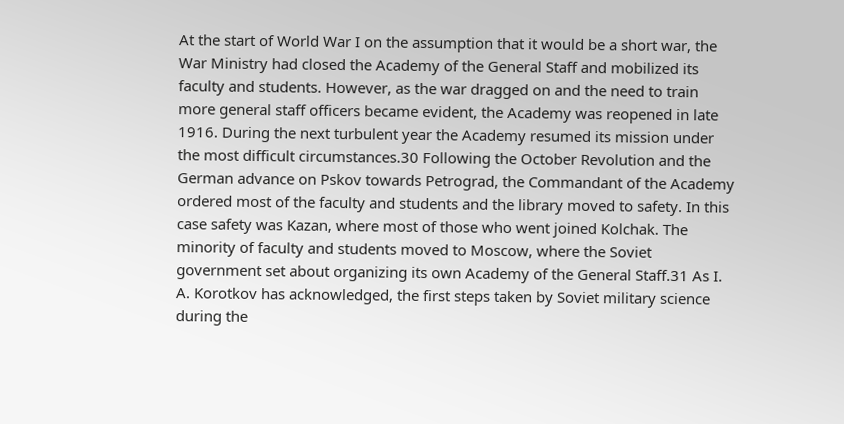At the start of World War I on the assumption that it would be a short war, the War Ministry had closed the Academy of the General Staff and mobilized its faculty and students. However, as the war dragged on and the need to train more general staff officers became evident, the Academy was reopened in late 1916. During the next turbulent year the Academy resumed its mission under the most difficult circumstances.30 Following the October Revolution and the German advance on Pskov towards Petrograd, the Commandant of the Academy ordered most of the faculty and students and the library moved to safety. In this case safety was Kazan, where most of those who went joined Kolchak. The minority of faculty and students moved to Moscow, where the Soviet government set about organizing its own Academy of the General Staff.31 As I. A. Korotkov has acknowledged, the first steps taken by Soviet military science during the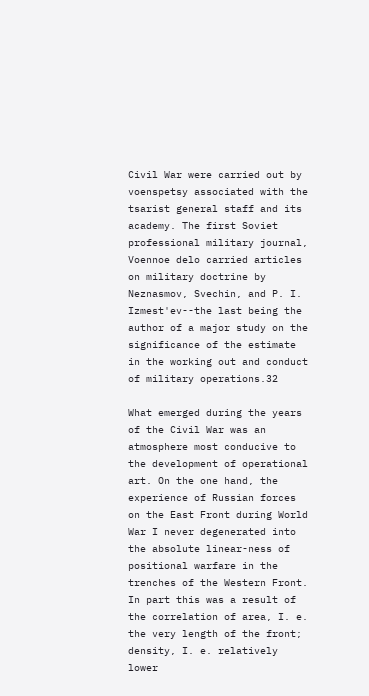Civil War were carried out by voenspetsy associated with the tsarist general staff and its academy. The first Soviet professional military journal, Voennoe delo carried articles on military doctrine by Neznasmov, Svechin, and P. I. Izmest'ev--the last being the author of a major study on the significance of the estimate in the working out and conduct of military operations.32

What emerged during the years of the Civil War was an atmosphere most conducive to the development of operational art. On the one hand, the experience of Russian forces on the East Front during World War I never degenerated into the absolute linear-ness of positional warfare in the trenches of the Western Front. In part this was a result of the correlation of area, I. e. the very length of the front; density, I. e. relatively lower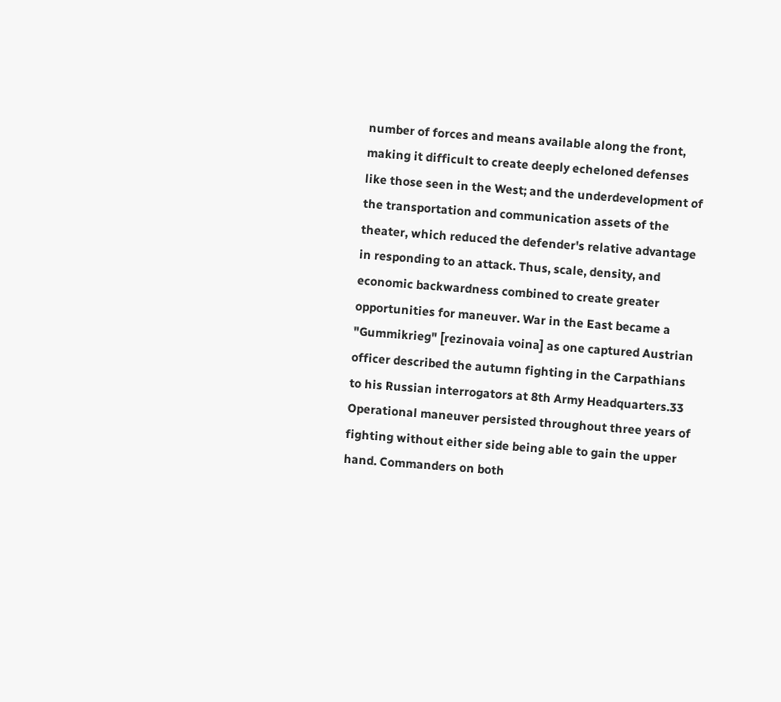number of forces and means available along the front, making it difficult to create deeply echeloned defenses like those seen in the West; and the underdevelopment of the transportation and communication assets of the theater, which reduced the defender's relative advantage in responding to an attack. Thus, scale, density, and economic backwardness combined to create greater opportunities for maneuver. War in the East became a "Gummikrieg" [rezinovaia voina] as one captured Austrian officer described the autumn fighting in the Carpathians to his Russian interrogators at 8th Army Headquarters.33 Operational maneuver persisted throughout three years of fighting without either side being able to gain the upper hand. Commanders on both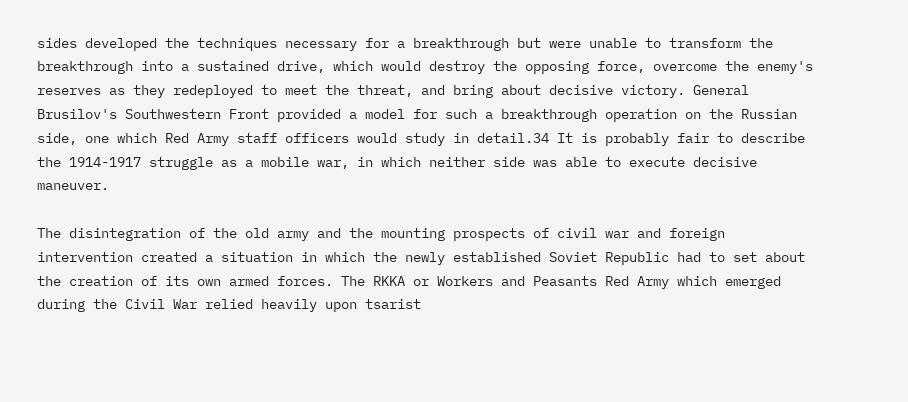sides developed the techniques necessary for a breakthrough but were unable to transform the breakthrough into a sustained drive, which would destroy the opposing force, overcome the enemy's reserves as they redeployed to meet the threat, and bring about decisive victory. General Brusilov's Southwestern Front provided a model for such a breakthrough operation on the Russian side, one which Red Army staff officers would study in detail.34 It is probably fair to describe the 1914-1917 struggle as a mobile war, in which neither side was able to execute decisive maneuver.

The disintegration of the old army and the mounting prospects of civil war and foreign intervention created a situation in which the newly established Soviet Republic had to set about the creation of its own armed forces. The RKKA or Workers and Peasants Red Army which emerged during the Civil War relied heavily upon tsarist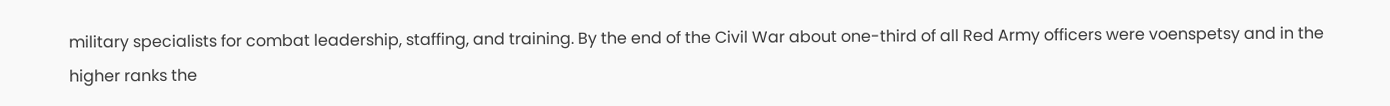military specialists for combat leadership, staffing, and training. By the end of the Civil War about one-third of all Red Army officers were voenspetsy and in the higher ranks the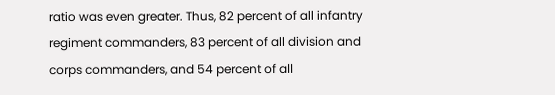ratio was even greater. Thus, 82 percent of all infantry regiment commanders, 83 percent of all division and corps commanders, and 54 percent of all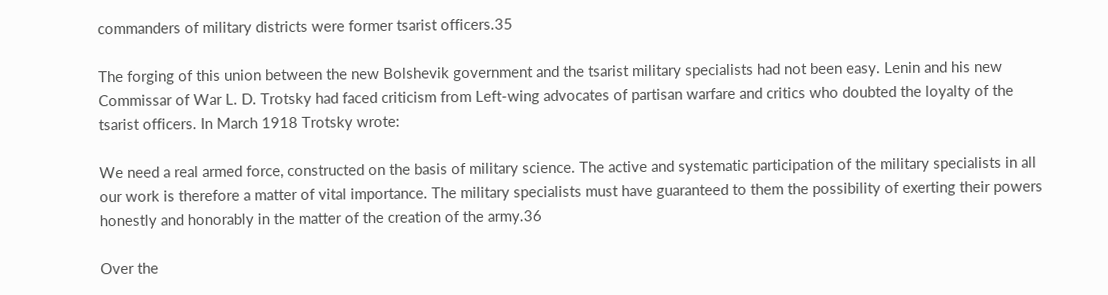commanders of military districts were former tsarist officers.35

The forging of this union between the new Bolshevik government and the tsarist military specialists had not been easy. Lenin and his new Commissar of War L. D. Trotsky had faced criticism from Left-wing advocates of partisan warfare and critics who doubted the loyalty of the tsarist officers. In March 1918 Trotsky wrote:

We need a real armed force, constructed on the basis of military science. The active and systematic participation of the military specialists in all our work is therefore a matter of vital importance. The military specialists must have guaranteed to them the possibility of exerting their powers honestly and honorably in the matter of the creation of the army.36

Over the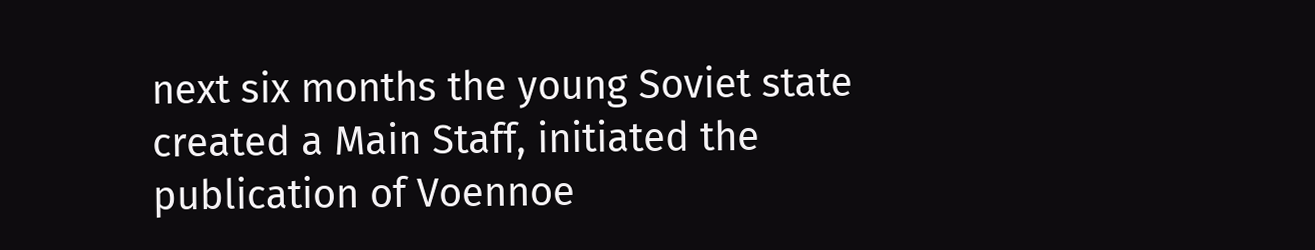next six months the young Soviet state created a Main Staff, initiated the publication of Voennoe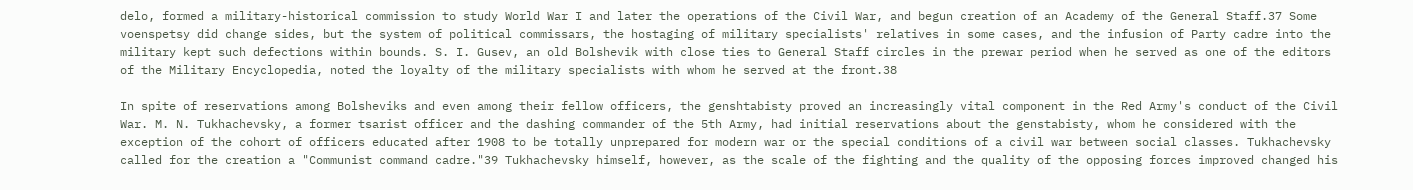delo, formed a military-historical commission to study World War I and later the operations of the Civil War, and begun creation of an Academy of the General Staff.37 Some voenspetsy did change sides, but the system of political commissars, the hostaging of military specialists' relatives in some cases, and the infusion of Party cadre into the military kept such defections within bounds. S. I. Gusev, an old Bolshevik with close ties to General Staff circles in the prewar period when he served as one of the editors of the Military Encyclopedia, noted the loyalty of the military specialists with whom he served at the front.38

In spite of reservations among Bolsheviks and even among their fellow officers, the genshtabisty proved an increasingly vital component in the Red Army's conduct of the Civil War. M. N. Tukhachevsky, a former tsarist officer and the dashing commander of the 5th Army, had initial reservations about the genstabisty, whom he considered with the exception of the cohort of officers educated after 1908 to be totally unprepared for modern war or the special conditions of a civil war between social classes. Tukhachevsky called for the creation a "Communist command cadre."39 Tukhachevsky himself, however, as the scale of the fighting and the quality of the opposing forces improved changed his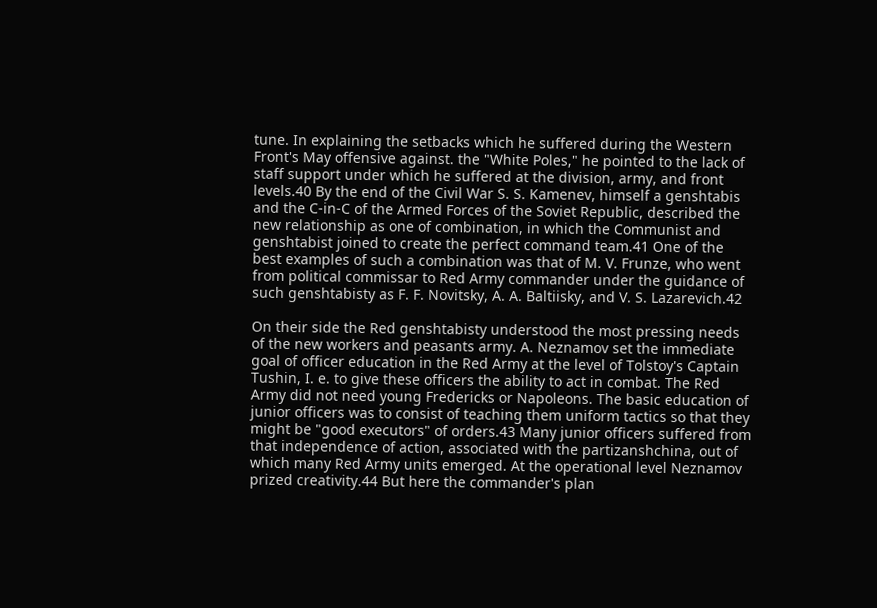tune. In explaining the setbacks which he suffered during the Western Front's May offensive against. the "White Poles," he pointed to the lack of staff support under which he suffered at the division, army, and front levels.40 By the end of the Civil War S. S. Kamenev, himself a genshtabis and the C-in-C of the Armed Forces of the Soviet Republic, described the new relationship as one of combination, in which the Communist and genshtabist joined to create the perfect command team.41 One of the best examples of such a combination was that of M. V. Frunze, who went from political commissar to Red Army commander under the guidance of such genshtabisty as F. F. Novitsky, A. A. Baltiisky, and V. S. Lazarevich.42

On their side the Red genshtabisty understood the most pressing needs of the new workers and peasants army. A. Neznamov set the immediate goal of officer education in the Red Army at the level of Tolstoy's Captain Tushin, I. e. to give these officers the ability to act in combat. The Red Army did not need young Fredericks or Napoleons. The basic education of junior officers was to consist of teaching them uniform tactics so that they might be "good executors" of orders.43 Many junior officers suffered from that independence of action, associated with the partizanshchina, out of which many Red Army units emerged. At the operational level Neznamov prized creativity.44 But here the commander's plan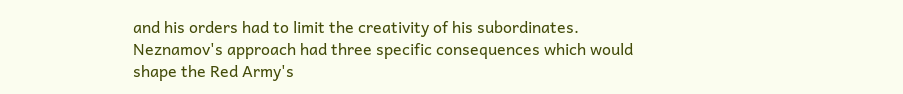and his orders had to limit the creativity of his subordinates. Neznamov's approach had three specific consequences which would shape the Red Army's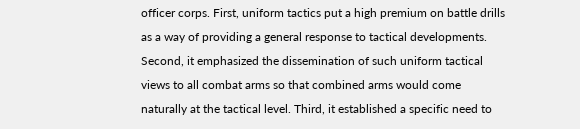officer corps. First, uniform tactics put a high premium on battle drills as a way of providing a general response to tactical developments. Second, it emphasized the dissemination of such uniform tactical views to all combat arms so that combined arms would come naturally at the tactical level. Third, it established a specific need to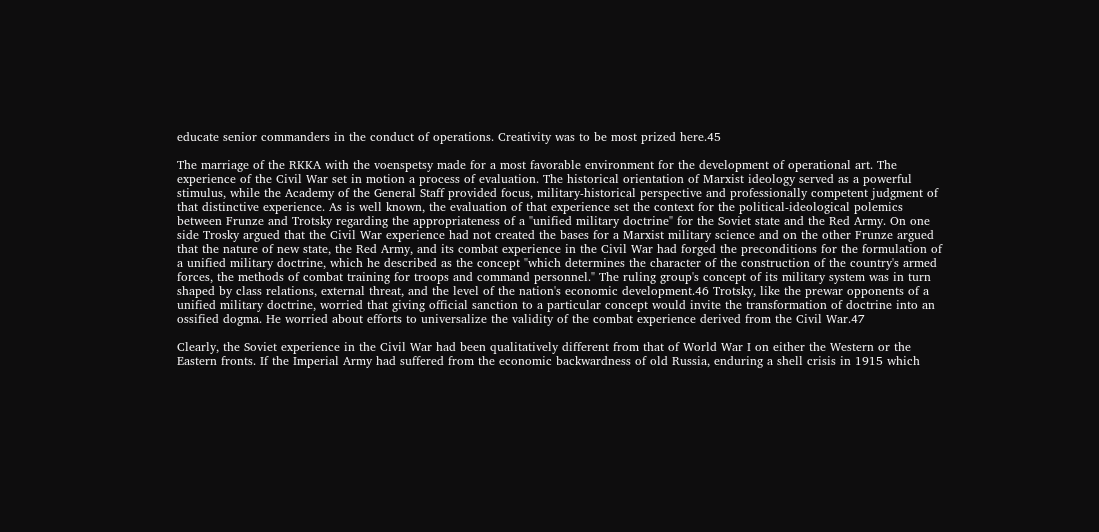educate senior commanders in the conduct of operations. Creativity was to be most prized here.45

The marriage of the RKKA with the voenspetsy made for a most favorable environment for the development of operational art. The experience of the Civil War set in motion a process of evaluation. The historical orientation of Marxist ideology served as a powerful stimulus, while the Academy of the General Staff provided focus, military-historical perspective and professionally competent judgment of that distinctive experience. As is well known, the evaluation of that experience set the context for the political-ideological polemics between Frunze and Trotsky regarding the appropriateness of a "unified military doctrine" for the Soviet state and the Red Army. On one side Trosky argued that the Civil War experience had not created the bases for a Marxist military science and on the other Frunze argued that the nature of new state, the Red Army, and its combat experience in the Civil War had forged the preconditions for the formulation of a unified military doctrine, which he described as the concept "which determines the character of the construction of the country's armed forces, the methods of combat training for troops and command personnel." The ruling group's concept of its military system was in turn shaped by class relations, external threat, and the level of the nation's economic development.46 Trotsky, like the prewar opponents of a unified military doctrine, worried that giving official sanction to a particular concept would invite the transformation of doctrine into an ossified dogma. He worried about efforts to universalize the validity of the combat experience derived from the Civil War.47

Clearly, the Soviet experience in the Civil War had been qualitatively different from that of World War I on either the Western or the Eastern fronts. If the Imperial Army had suffered from the economic backwardness of old Russia, enduring a shell crisis in 1915 which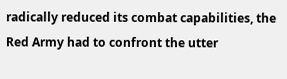radically reduced its combat capabilities, the Red Army had to confront the utter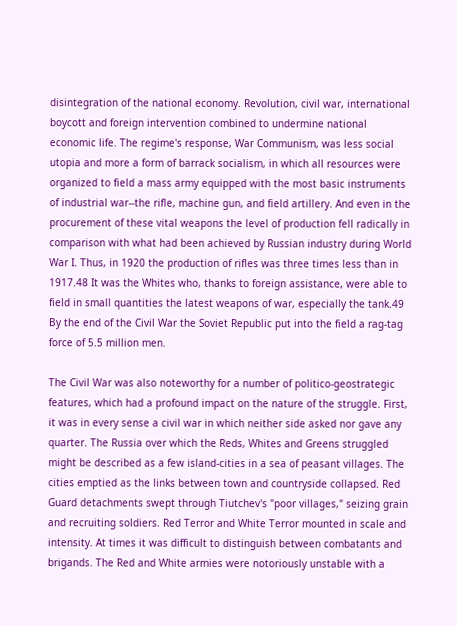disintegration of the national economy. Revolution, civil war, international boycott and foreign intervention combined to undermine national economic life. The regime's response, War Communism, was less social utopia and more a form of barrack socialism, in which all resources were organized to field a mass army equipped with the most basic instruments of industrial war--the rifle, machine gun, and field artillery. And even in the procurement of these vital weapons the level of production fell radically in comparison with what had been achieved by Russian industry during World War I. Thus, in 1920 the production of rifles was three times less than in 1917.48 It was the Whites who, thanks to foreign assistance, were able to field in small quantities the latest weapons of war, especially the tank.49 By the end of the Civil War the Soviet Republic put into the field a rag-tag force of 5.5 million men.

The Civil War was also noteworthy for a number of politico-geostrategic features, which had a profound impact on the nature of the struggle. First, it was in every sense a civil war in which neither side asked nor gave any quarter. The Russia over which the Reds, Whites and Greens struggled might be described as a few island-cities in a sea of peasant villages. The cities emptied as the links between town and countryside collapsed. Red Guard detachments swept through Tiutchev's "poor villages," seizing grain and recruiting soldiers. Red Terror and White Terror mounted in scale and intensity. At times it was difficult to distinguish between combatants and brigands. The Red and White armies were notoriously unstable with a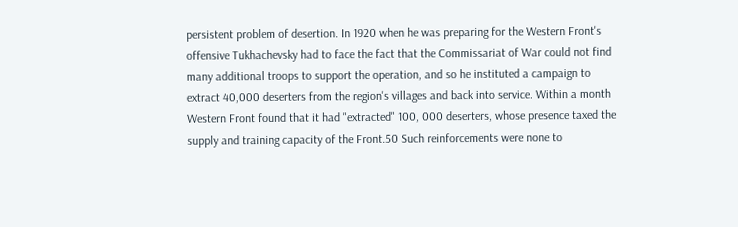persistent problem of desertion. In 1920 when he was preparing for the Western Front's offensive Tukhachevsky had to face the fact that the Commissariat of War could not find many additional troops to support the operation, and so he instituted a campaign to extract 40,000 deserters from the region's villages and back into service. Within a month Western Front found that it had "extracted" 100, 000 deserters, whose presence taxed the supply and training capacity of the Front.50 Such reinforcements were none to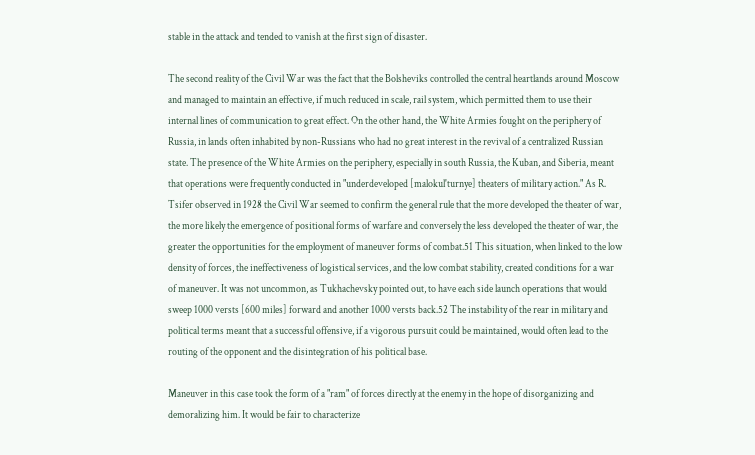stable in the attack and tended to vanish at the first sign of disaster.

The second reality of the Civil War was the fact that the Bolsheviks controlled the central heartlands around Moscow and managed to maintain an effective, if much reduced in scale, rail system, which permitted them to use their internal lines of communication to great effect. On the other hand, the White Armies fought on the periphery of Russia, in lands often inhabited by non-Russians who had no great interest in the revival of a centralized Russian state. The presence of the White Armies on the periphery, especially in south Russia, the Kuban, and Siberia, meant that operations were frequently conducted in "underdeveloped [malokul'turnye] theaters of military action." As R. Tsifer observed in 1928 the Civil War seemed to confirm the general rule that the more developed the theater of war, the more likely the emergence of positional forms of warfare and conversely the less developed the theater of war, the greater the opportunities for the employment of maneuver forms of combat.51 This situation, when linked to the low density of forces, the ineffectiveness of logistical services, and the low combat stability, created conditions for a war of maneuver. It was not uncommon, as Tukhachevsky pointed out, to have each side launch operations that would sweep 1000 versts [600 miles] forward and another 1000 versts back.52 The instability of the rear in military and political terms meant that a successful offensive, if a vigorous pursuit could be maintained, would often lead to the routing of the opponent and the disintegration of his political base.

Maneuver in this case took the form of a "ram" of forces directly at the enemy in the hope of disorganizing and demoralizing him. It would be fair to characterize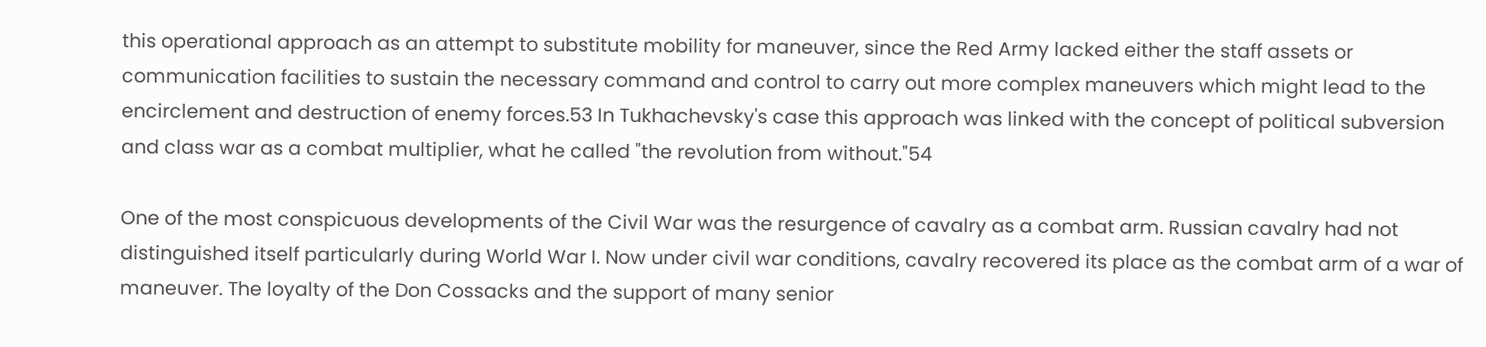this operational approach as an attempt to substitute mobility for maneuver, since the Red Army lacked either the staff assets or communication facilities to sustain the necessary command and control to carry out more complex maneuvers which might lead to the encirclement and destruction of enemy forces.53 In Tukhachevsky's case this approach was linked with the concept of political subversion and class war as a combat multiplier, what he called "the revolution from without."54

One of the most conspicuous developments of the Civil War was the resurgence of cavalry as a combat arm. Russian cavalry had not distinguished itself particularly during World War I. Now under civil war conditions, cavalry recovered its place as the combat arm of a war of maneuver. The loyalty of the Don Cossacks and the support of many senior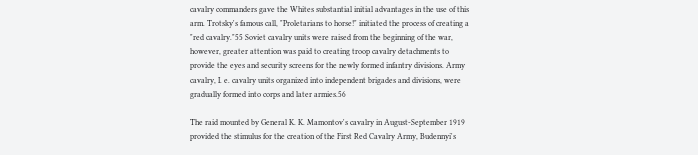cavalry commanders gave the Whites substantial initial advantages in the use of this arm. Trotsky's famous call, "Proletarians to horse!" initiated the process of creating a "red cavalry."55 Soviet cavalry units were raised from the beginning of the war, however, greater attention was paid to creating troop cavalry detachments to provide the eyes and security screens for the newly formed infantry divisions. Army cavalry, I. e. cavalry units organized into independent brigades and divisions, were gradually formed into corps and later armies.56

The raid mounted by General K. K. Mamontov's cavalry in August-September 1919 provided the stimulus for the creation of the First Red Cavalry Army, Budennyi's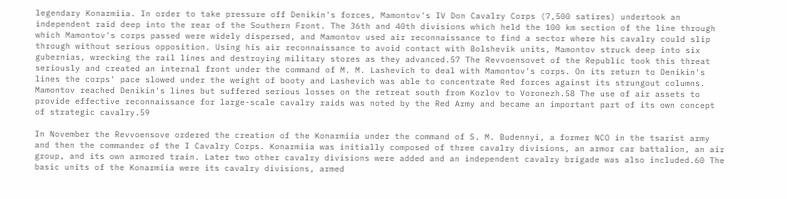legendary Konarmiia. In order to take pressure off Denikin's forces, Mamontov's IV Don Cavalry Corps (7,500 satires) undertook an independent raid deep into the rear of the Southern Front. The 36th and 40th divisions which held the 100 km section of the line through which Mamontov's corps passed were widely dispersed, and Mamontov used air reconnaissance to find a sector where his cavalry could slip through without serious opposition. Using his air reconnaissance to avoid contact with Bolshevik units, Mamontov struck deep into six gubernias, wrecking the rail lines and destroying military stores as they advanced.57 The Revvoensovet of the Republic took this threat seriously and created an internal front under the command of M. M. Lashevich to deal with Mamontov's corps. On its return to Denikin's lines the corps' pace slowed under the weight of booty and Lashevich was able to concentrate Red forces against its strungout columns. Mamontov reached Denikin's lines but suffered serious losses on the retreat south from Kozlov to Voronezh.58 The use of air assets to provide effective reconnaissance for large-scale cavalry raids was noted by the Red Army and became an important part of its own concept of strategic cavalry.59

In November the Revvoensove ordered the creation of the Konarmiia under the command of S. M. Budennyi, a former NCO in the tsarist army and then the commander of the I Cavalry Corps. Konarmiia was initially composed of three cavalry divisions, an armor car battalion, an air group, and its own armored train. Later two other cavalry divisions were added and an independent cavalry brigade was also included.60 The basic units of the Konarmiia were its cavalry divisions, armed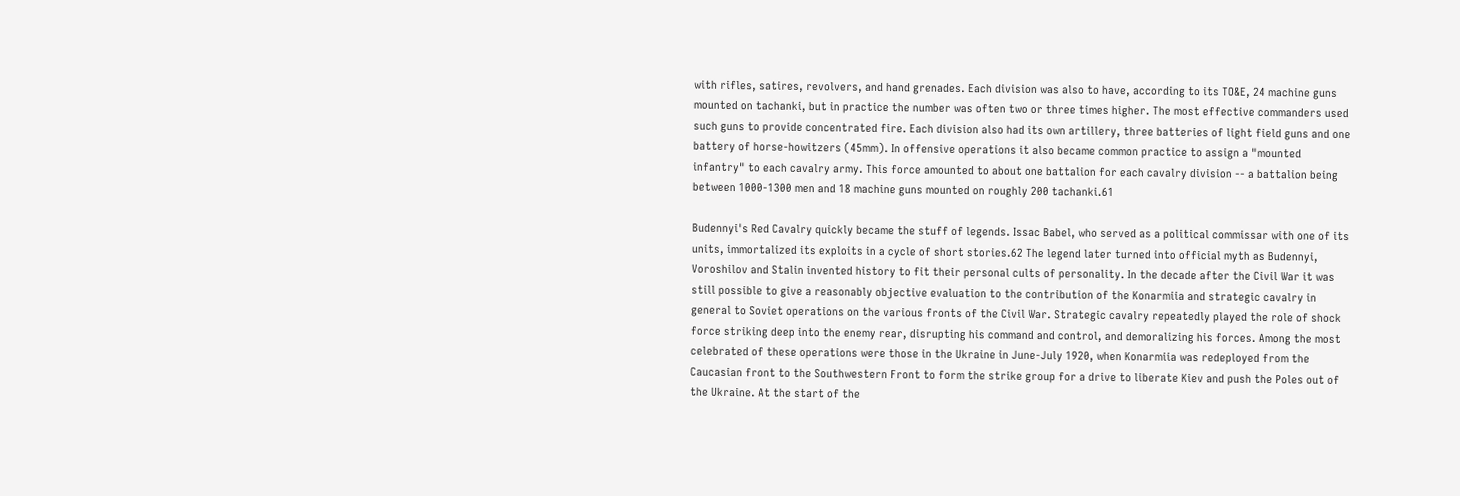with rifles, satires, revolvers, and hand grenades. Each division was also to have, according to its TO&E, 24 machine guns mounted on tachanki, but in practice the number was often two or three times higher. The most effective commanders used such guns to provide concentrated fire. Each division also had its own artillery, three batteries of light field guns and one battery of horse-howitzers (45mm). In offensive operations it also became common practice to assign a "mounted infantry" to each cavalry army. This force amounted to about one battalion for each cavalry division -- a battalion being between 1000-1300 men and 18 machine guns mounted on roughly 200 tachanki.61

Budennyi's Red Cavalry quickly became the stuff of legends. Issac Babel, who served as a political commissar with one of its units, immortalized its exploits in a cycle of short stories.62 The legend later turned into official myth as Budennyi, Voroshilov and Stalin invented history to fit their personal cults of personality. In the decade after the Civil War it was still possible to give a reasonably objective evaluation to the contribution of the Konarmiia and strategic cavalry in general to Soviet operations on the various fronts of the Civil War. Strategic cavalry repeatedly played the role of shock force striking deep into the enemy rear, disrupting his command and control, and demoralizing his forces. Among the most celebrated of these operations were those in the Ukraine in June-July 1920, when Konarmiia was redeployed from the Caucasian front to the Southwestern Front to form the strike group for a drive to liberate Kiev and push the Poles out of the Ukraine. At the start of the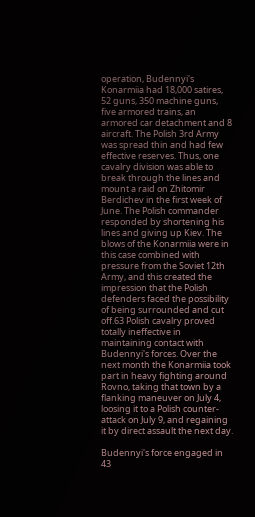operation, Budennyi's Konarmiia had 18,000 satires, 52 guns, 350 machine guns, five armored trains, an armored car detachment and 8 aircraft. The Polish 3rd Army was spread thin and had few effective reserves. Thus, one cavalry division was able to break through the lines and mount a raid on Zhitomir Berdichev in the first week of June. The Polish commander responded by shortening his lines and giving up Kiev. The blows of the Konarmiia were in this case combined with pressure from the Soviet 12th Army, and this created the impression that the Polish defenders faced the possibility of being surrounded and cut off.63 Polish cavalry proved totally ineffective in maintaining contact with Budennyi's forces. Over the next month the Konarmiia took part in heavy fighting around Rovno, taking that town by a flanking maneuver on July 4, loosing it to a Polish counter-attack on July 9, and regaining it by direct assault the next day.

Budennyi's force engaged in 43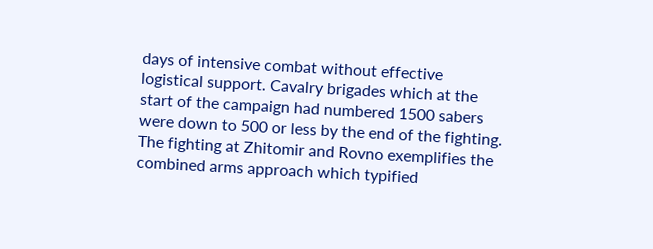days of intensive combat without effective logistical support. Cavalry brigades which at the start of the campaign had numbered 1500 sabers were down to 500 or less by the end of the fighting. The fighting at Zhitomir and Rovno exemplifies the combined arms approach which typified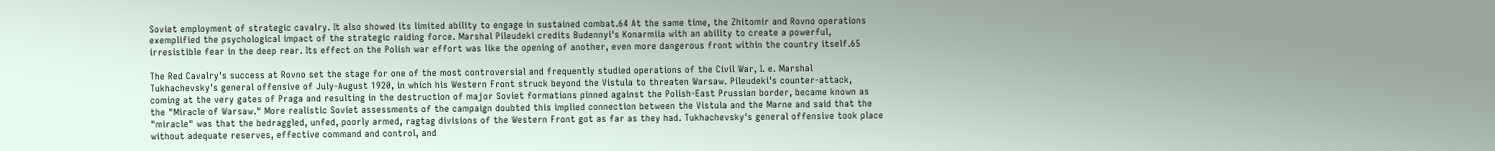Soviet employment of strategic cavalry. It also showed its limited ability to engage in sustained combat.64 At the same time, the Zhitomir and Rovno operations exemplified the psychological impact of the strategic raiding force. Marshal Pileudeki credits Budennyi's Konarmiia with an ability to create a powerful, irresistible fear in the deep rear. Its effect on the Polish war effort was like the opening of another, even more dangerous front within the country itself.65

The Red Cavalry's success at Rovno set the stage for one of the most controversial and frequently studied operations of the Civil War, I. e. Marshal Tukhachevsky's general offensive of July-August 1920, in which his Western Front struck beyond the Vistula to threaten Warsaw. Pileudeki's counter-attack, coming at the very gates of Praga and resulting in the destruction of major Soviet formations pinned against the Polish-East Prussian border, became known as the "Miracle of Warsaw." More realistic Soviet assessments of the campaign doubted this implied connection between the Vistula and the Marne and said that the "miracle" was that the bedraggled, unfed, poorly armed, ragtag divisions of the Western Front got as far as they had. Tukhachevsky's general offensive took place without adequate reserves, effective command and control, and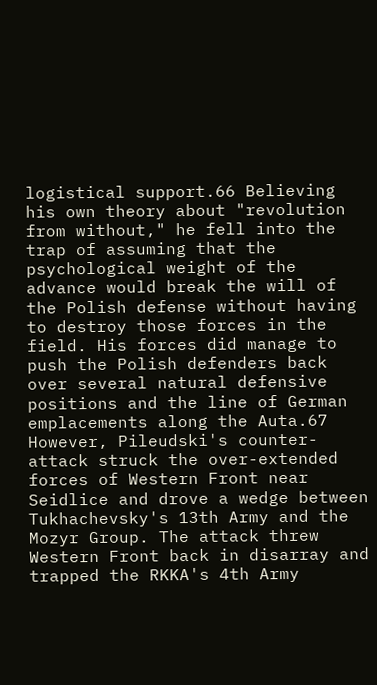logistical support.66 Believing his own theory about "revolution from without," he fell into the trap of assuming that the psychological weight of the advance would break the will of the Polish defense without having to destroy those forces in the field. His forces did manage to push the Polish defenders back over several natural defensive positions and the line of German emplacements along the Auta.67 However, Pileudski's counter-attack struck the over-extended forces of Western Front near Seidlice and drove a wedge between Tukhachevsky's 13th Army and the Mozyr Group. The attack threw Western Front back in disarray and trapped the RKKA's 4th Army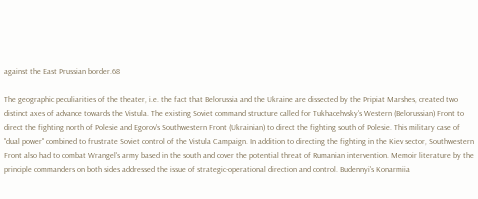against the East Prussian border.68

The geographic peculiarities of the theater, i.e. the fact that Belorussia and the Ukraine are dissected by the Pripiat Marshes, created two distinct axes of advance towards the Vistula. The existing Soviet command structure called for Tukhacehvsky's Western (Belorussian) Front to direct the fighting north of Polesie and Egorov's Southwestern Front (Ukrainian) to direct the fighting south of Polesie. This military case of "dual power" combined to frustrate Soviet control of the Vistula Campaign. In addition to directing the fighting in the Kiev sector, Southwestern Front also had to combat Wrangel's army based in the south and cover the potential threat of Rumanian intervention. Memoir literature by the principle commanders on both sides addressed the issue of strategic-operational direction and control. Budennyi's Konarmiia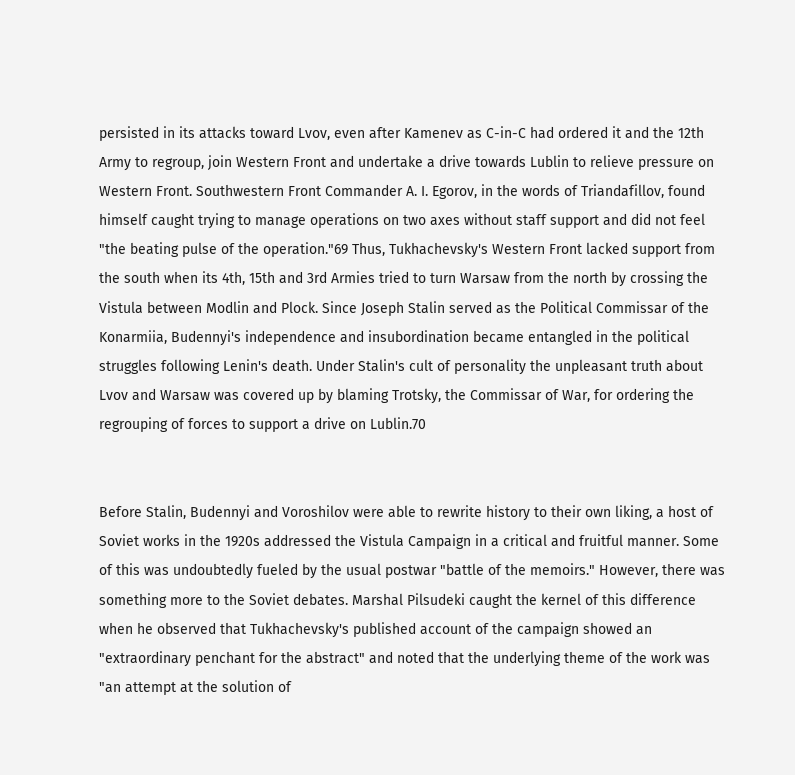persisted in its attacks toward Lvov, even after Kamenev as C-in-C had ordered it and the 12th Army to regroup, join Western Front and undertake a drive towards Lublin to relieve pressure on Western Front. Southwestern Front Commander A. I. Egorov, in the words of Triandafillov, found himself caught trying to manage operations on two axes without staff support and did not feel "the beating pulse of the operation."69 Thus, Tukhachevsky's Western Front lacked support from the south when its 4th, 15th and 3rd Armies tried to turn Warsaw from the north by crossing the Vistula between Modlin and Plock. Since Joseph Stalin served as the Political Commissar of the Konarmiia, Budennyi's independence and insubordination became entangled in the political struggles following Lenin's death. Under Stalin's cult of personality the unpleasant truth about Lvov and Warsaw was covered up by blaming Trotsky, the Commissar of War, for ordering the regrouping of forces to support a drive on Lublin.70


Before Stalin, Budennyi and Voroshilov were able to rewrite history to their own liking, a host of Soviet works in the 1920s addressed the Vistula Campaign in a critical and fruitful manner. Some of this was undoubtedly fueled by the usual postwar "battle of the memoirs." However, there was something more to the Soviet debates. Marshal Pilsudeki caught the kernel of this difference when he observed that Tukhachevsky's published account of the campaign showed an "extraordinary penchant for the abstract" and noted that the underlying theme of the work was "an attempt at the solution of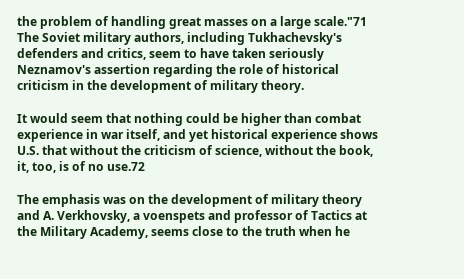the problem of handling great masses on a large scale."71 The Soviet military authors, including Tukhachevsky's defenders and critics, seem to have taken seriously Neznamov's assertion regarding the role of historical criticism in the development of military theory.

It would seem that nothing could be higher than combat experience in war itself, and yet historical experience shows U.S. that without the criticism of science, without the book, it, too, is of no use.72

The emphasis was on the development of military theory and A. Verkhovsky, a voenspets and professor of Tactics at the Military Academy, seems close to the truth when he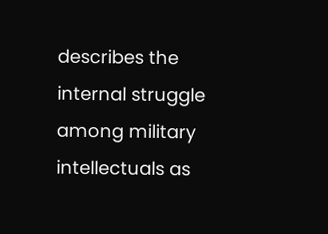describes the internal struggle among military intellectuals as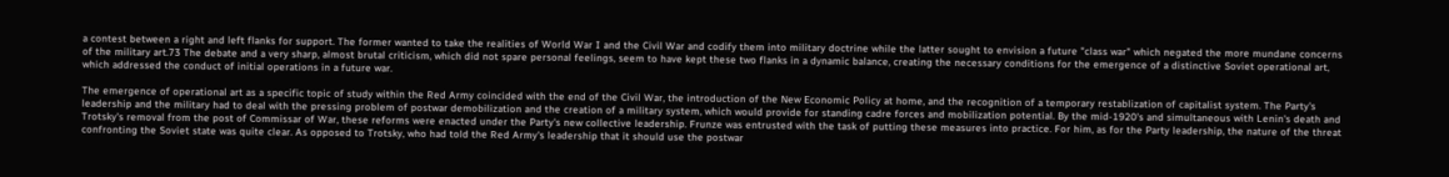a contest between a right and left flanks for support. The former wanted to take the realities of World War I and the Civil War and codify them into military doctrine while the latter sought to envision a future "class war" which negated the more mundane concerns of the military art.73 The debate and a very sharp, almost brutal criticism, which did not spare personal feelings, seem to have kept these two flanks in a dynamic balance, creating the necessary conditions for the emergence of a distinctive Soviet operational art, which addressed the conduct of initial operations in a future war.

The emergence of operational art as a specific topic of study within the Red Army coincided with the end of the Civil War, the introduction of the New Economic Policy at home, and the recognition of a temporary restablization of capitalist system. The Party's leadership and the military had to deal with the pressing problem of postwar demobilization and the creation of a military system, which would provide for standing cadre forces and mobilization potential. By the mid-1920's and simultaneous with Lenin's death and Trotsky's removal from the post of Commissar of War, these reforms were enacted under the Party's new collective leadership. Frunze was entrusted with the task of putting these measures into practice. For him, as for the Party leadership, the nature of the threat confronting the Soviet state was quite clear. As opposed to Trotsky, who had told the Red Army's leadership that it should use the postwar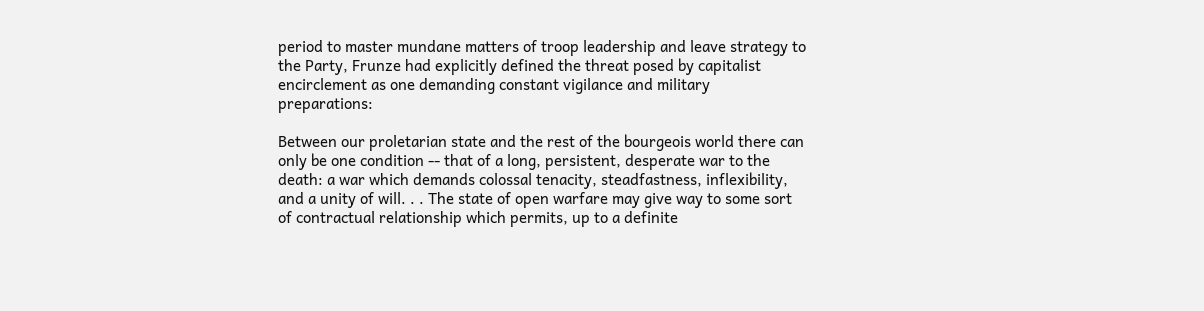period to master mundane matters of troop leadership and leave strategy to the Party, Frunze had explicitly defined the threat posed by capitalist encirclement as one demanding constant vigilance and military preparations:

Between our proletarian state and the rest of the bourgeois world there can only be one condition -- that of a long, persistent, desperate war to the death: a war which demands colossal tenacity, steadfastness, inflexibility, and a unity of will. . . The state of open warfare may give way to some sort of contractual relationship which permits, up to a definite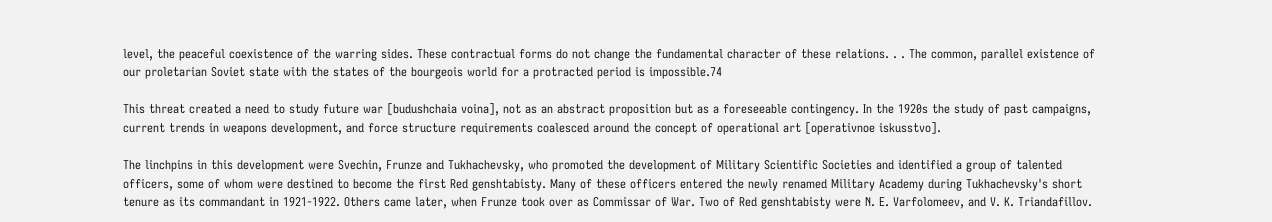level, the peaceful coexistence of the warring sides. These contractual forms do not change the fundamental character of these relations. . . The common, parallel existence of our proletarian Soviet state with the states of the bourgeois world for a protracted period is impossible.74

This threat created a need to study future war [budushchaia voina], not as an abstract proposition but as a foreseeable contingency. In the 1920s the study of past campaigns, current trends in weapons development, and force structure requirements coalesced around the concept of operational art [operativnoe iskusstvo].

The linchpins in this development were Svechin, Frunze and Tukhachevsky, who promoted the development of Military Scientific Societies and identified a group of talented officers, some of whom were destined to become the first Red genshtabisty. Many of these officers entered the newly renamed Military Academy during Tukhachevsky's short tenure as its commandant in 1921-1922. Others came later, when Frunze took over as Commissar of War. Two of Red genshtabisty were N. E. Varfolomeev, and V. K. Triandafillov.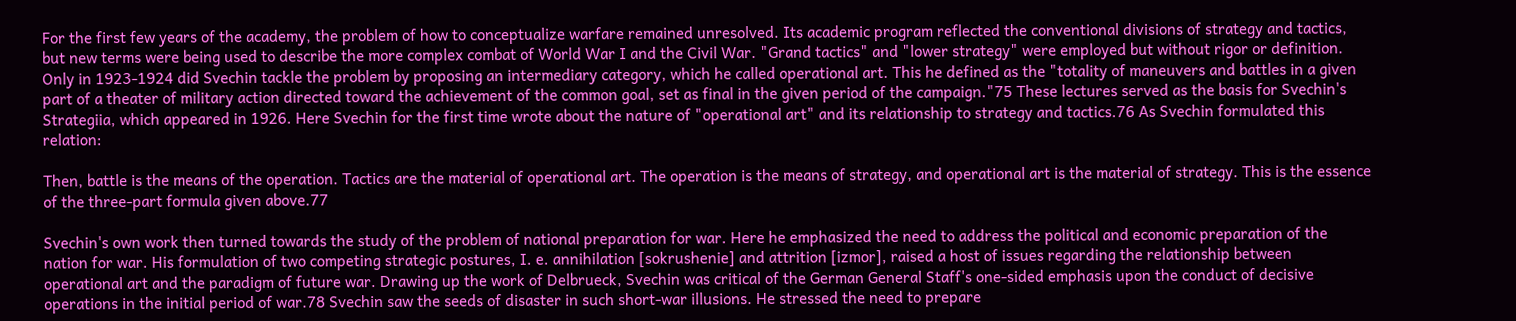For the first few years of the academy, the problem of how to conceptualize warfare remained unresolved. Its academic program reflected the conventional divisions of strategy and tactics, but new terms were being used to describe the more complex combat of World War I and the Civil War. "Grand tactics" and "lower strategy" were employed but without rigor or definition. Only in 1923-1924 did Svechin tackle the problem by proposing an intermediary category, which he called operational art. This he defined as the "totality of maneuvers and battles in a given part of a theater of military action directed toward the achievement of the common goal, set as final in the given period of the campaign."75 These lectures served as the basis for Svechin's Strategiia, which appeared in 1926. Here Svechin for the first time wrote about the nature of "operational art" and its relationship to strategy and tactics.76 As Svechin formulated this relation:

Then, battle is the means of the operation. Tactics are the material of operational art. The operation is the means of strategy, and operational art is the material of strategy. This is the essence of the three-part formula given above.77

Svechin's own work then turned towards the study of the problem of national preparation for war. Here he emphasized the need to address the political and economic preparation of the nation for war. His formulation of two competing strategic postures, I. e. annihilation [sokrushenie] and attrition [izmor], raised a host of issues regarding the relationship between operational art and the paradigm of future war. Drawing up the work of Delbrueck, Svechin was critical of the German General Staff's one-sided emphasis upon the conduct of decisive operations in the initial period of war.78 Svechin saw the seeds of disaster in such short-war illusions. He stressed the need to prepare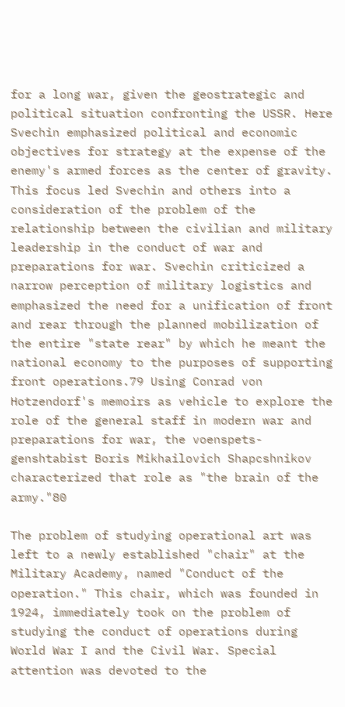for a long war, given the geostrategic and political situation confronting the USSR. Here Svechin emphasized political and economic objectives for strategy at the expense of the enemy's armed forces as the center of gravity. This focus led Svechin and others into a consideration of the problem of the relationship between the civilian and military leadership in the conduct of war and preparations for war. Svechin criticized a narrow perception of military logistics and emphasized the need for a unification of front and rear through the planned mobilization of the entire "state rear" by which he meant the national economy to the purposes of supporting front operations.79 Using Conrad von Hotzendorf's memoirs as vehicle to explore the role of the general staff in modern war and preparations for war, the voenspets-genshtabist Boris Mikhailovich Shapcshnikov characterized that role as "the brain of the army."80

The problem of studying operational art was left to a newly established "chair" at the Military Academy, named "Conduct of the operation." This chair, which was founded in 1924, immediately took on the problem of studying the conduct of operations during World War I and the Civil War. Special attention was devoted to the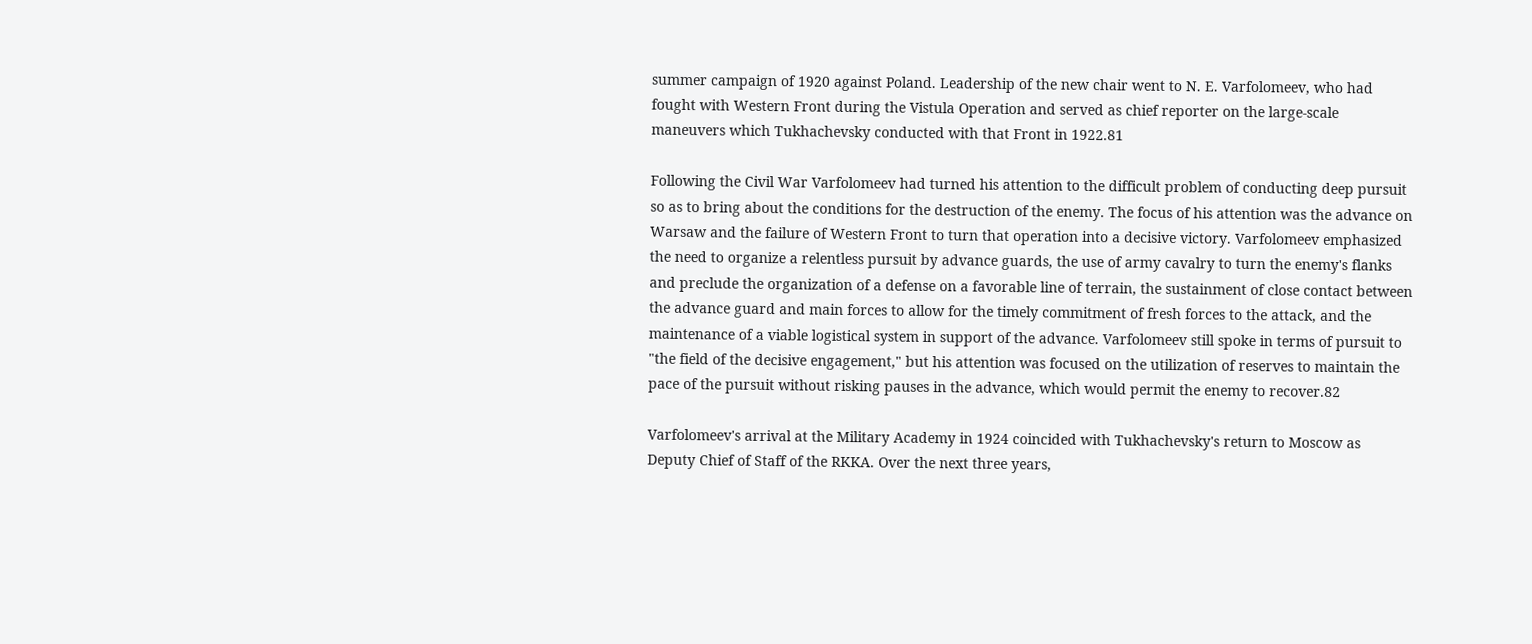summer campaign of 1920 against Poland. Leadership of the new chair went to N. E. Varfolomeev, who had fought with Western Front during the Vistula Operation and served as chief reporter on the large-scale maneuvers which Tukhachevsky conducted with that Front in 1922.81

Following the Civil War Varfolomeev had turned his attention to the difficult problem of conducting deep pursuit so as to bring about the conditions for the destruction of the enemy. The focus of his attention was the advance on Warsaw and the failure of Western Front to turn that operation into a decisive victory. Varfolomeev emphasized the need to organize a relentless pursuit by advance guards, the use of army cavalry to turn the enemy's flanks and preclude the organization of a defense on a favorable line of terrain, the sustainment of close contact between the advance guard and main forces to allow for the timely commitment of fresh forces to the attack, and the maintenance of a viable logistical system in support of the advance. Varfolomeev still spoke in terms of pursuit to "the field of the decisive engagement," but his attention was focused on the utilization of reserves to maintain the pace of the pursuit without risking pauses in the advance, which would permit the enemy to recover.82

Varfolomeev's arrival at the Military Academy in 1924 coincided with Tukhachevsky's return to Moscow as Deputy Chief of Staff of the RKKA. Over the next three years,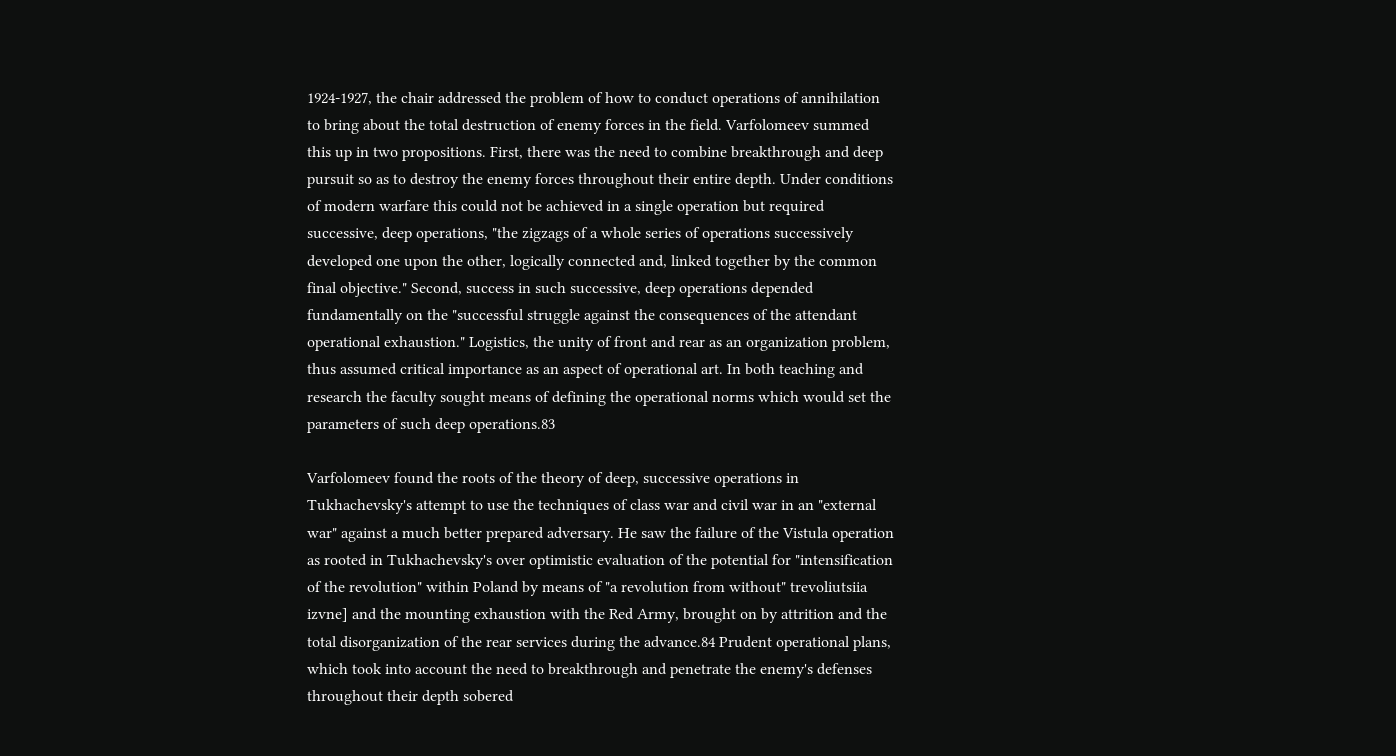1924-1927, the chair addressed the problem of how to conduct operations of annihilation to bring about the total destruction of enemy forces in the field. Varfolomeev summed this up in two propositions. First, there was the need to combine breakthrough and deep pursuit so as to destroy the enemy forces throughout their entire depth. Under conditions of modern warfare this could not be achieved in a single operation but required successive, deep operations, "the zigzags of a whole series of operations successively developed one upon the other, logically connected and, linked together by the common final objective." Second, success in such successive, deep operations depended fundamentally on the "successful struggle against the consequences of the attendant operational exhaustion." Logistics, the unity of front and rear as an organization problem, thus assumed critical importance as an aspect of operational art. In both teaching and research the faculty sought means of defining the operational norms which would set the parameters of such deep operations.83

Varfolomeev found the roots of the theory of deep, successive operations in Tukhachevsky's attempt to use the techniques of class war and civil war in an "external war" against a much better prepared adversary. He saw the failure of the Vistula operation as rooted in Tukhachevsky's over optimistic evaluation of the potential for "intensification of the revolution" within Poland by means of "a revolution from without" trevoliutsiia izvne] and the mounting exhaustion with the Red Army, brought on by attrition and the total disorganization of the rear services during the advance.84 Prudent operational plans, which took into account the need to breakthrough and penetrate the enemy's defenses throughout their depth sobered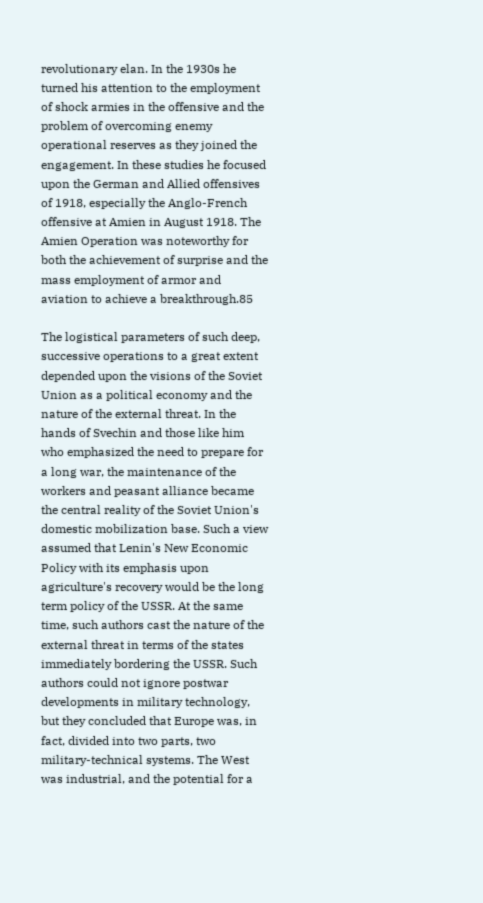revolutionary elan. In the 1930s he turned his attention to the employment of shock armies in the offensive and the problem of overcoming enemy operational reserves as they joined the engagement. In these studies he focused upon the German and Allied offensives of 1918, especially the Anglo-French offensive at Amien in August 1918. The Amien Operation was noteworthy for both the achievement of surprise and the mass employment of armor and aviation to achieve a breakthrough.85

The logistical parameters of such deep, successive operations to a great extent depended upon the visions of the Soviet Union as a political economy and the nature of the external threat. In the hands of Svechin and those like him who emphasized the need to prepare for a long war, the maintenance of the workers and peasant alliance became the central reality of the Soviet Union's domestic mobilization base. Such a view assumed that Lenin's New Economic Policy with its emphasis upon agriculture's recovery would be the long term policy of the USSR. At the same time, such authors cast the nature of the external threat in terms of the states immediately bordering the USSR. Such authors could not ignore postwar developments in military technology, but they concluded that Europe was, in fact, divided into two parts, two military-technical systems. The West was industrial, and the potential for a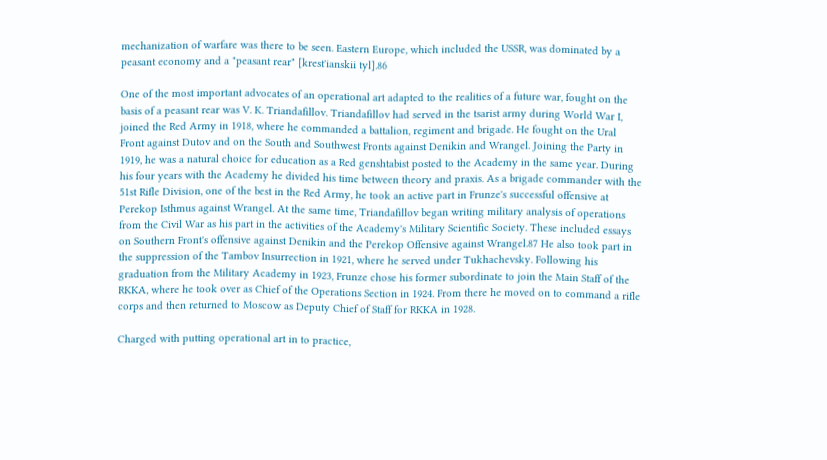mechanization of warfare was there to be seen. Eastern Europe, which included the USSR, was dominated by a peasant economy and a "peasant rear" [krest'ianskii tyl].86

One of the most important advocates of an operational art adapted to the realities of a future war, fought on the basis of a peasant rear was V. K. Triandafillov. Triandafillov had served in the tsarist army during World War I, joined the Red Army in 1918, where he commanded a battalion, regiment and brigade. He fought on the Ural Front against Dutov and on the South and Southwest Fronts against Denikin and Wrangel. Joining the Party in 1919, he was a natural choice for education as a Red genshtabist posted to the Academy in the same year. During his four years with the Academy he divided his time between theory and praxis. As a brigade commander with the 51st Rifle Division, one of the best in the Red Army, he took an active part in Frunze's successful offensive at Perekop Isthmus against Wrangel. At the same time, Triandafillov began writing military analysis of operations from the Civil War as his part in the activities of the Academy's Military Scientific Society. These included essays on Southern Front's offensive against Denikin and the Perekop Offensive against Wrangel.87 He also took part in the suppression of the Tambov Insurrection in 1921, where he served under Tukhachevsky. Following his graduation from the Military Academy in 1923, Frunze chose his former subordinate to join the Main Staff of the RKKA, where he took over as Chief of the Operations Section in 1924. From there he moved on to command a rifle corps and then returned to Moscow as Deputy Chief of Staff for RKKA in 1928.

Charged with putting operational art in to practice,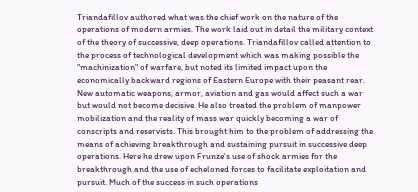Triandafillov authored what was the chief work on the nature of the operations of modern armies. The work laid out in detail the military context of the theory of successive, deep operations. Triandafillov called attention to the process of technological development which was making possible the "machinization" of warfare, but noted its limited impact upon the economically backward regions of Eastern Europe with their peasant rear. New automatic weapons, armor, aviation and gas would affect such a war but would not become decisive. He also treated the problem of manpower mobilization and the reality of mass war quickly becoming a war of conscripts and reservists. This brought him to the problem of addressing the means of achieving breakthrough and sustaining pursuit in successive deep operations. Here he drew upon Frunze's use of shock armies for the breakthrough and the use of echeloned forces to facilitate exploitation and pursuit. Much of the success in such operations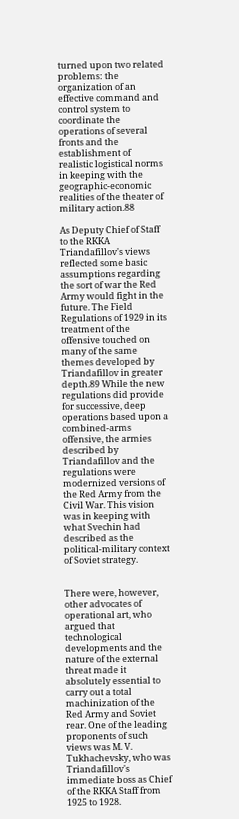turned upon two related problems: the organization of an effective command and control system to coordinate the operations of several fronts and the establishment of realistic logistical norms in keeping with the geographic-economic realities of the theater of military action.88

As Deputy Chief of Staff to the RKKA Triandafillov's views reflected some basic assumptions regarding the sort of war the Red Army would fight in the future. The Field Regulations of 1929 in its treatment of the offensive touched on many of the same themes developed by Triandafillov in greater depth.89 While the new regulations did provide for successive, deep operations based upon a combined-arms offensive, the armies described by Triandafillov and the regulations were modernized versions of the Red Army from the Civil War. This vision was in keeping with what Svechin had described as the political-military context of Soviet strategy.


There were, however, other advocates of operational art, who argued that technological developments and the nature of the external threat made it absolutely essential to carry out a total machinization of the Red Army and Soviet rear. One of the leading proponents of such views was M. V. Tukhachevsky, who was Triandafillov's immediate boss as Chief of the RKKA Staff from 1925 to 1928.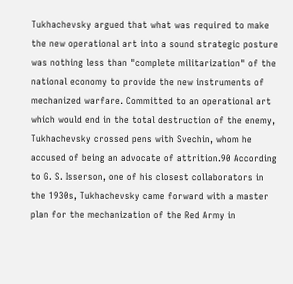Tukhachevsky argued that what was required to make the new operational art into a sound strategic posture was nothing less than "complete militarization" of the national economy to provide the new instruments of mechanized warfare. Committed to an operational art which would end in the total destruction of the enemy, Tukhachevsky crossed pens with Svechin, whom he accused of being an advocate of attrition.90 According to G. S. Isserson, one of his closest collaborators in the 1930s, Tukhachevsky came forward with a master plan for the mechanization of the Red Army in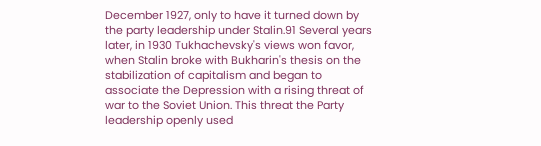December 1927, only to have it turned down by the party leadership under Stalin.91 Several years later, in 1930 Tukhachevsky's views won favor, when Stalin broke with Bukharin's thesis on the stabilization of capitalism and began to associate the Depression with a rising threat of war to the Soviet Union. This threat the Party leadership openly used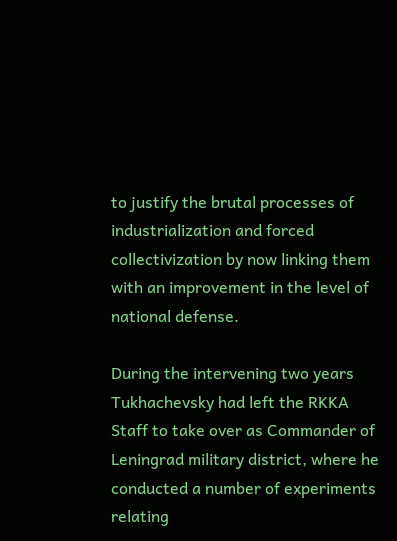to justify the brutal processes of industrialization and forced collectivization by now linking them with an improvement in the level of national defense.

During the intervening two years Tukhachevsky had left the RKKA Staff to take over as Commander of Leningrad military district, where he conducted a number of experiments relating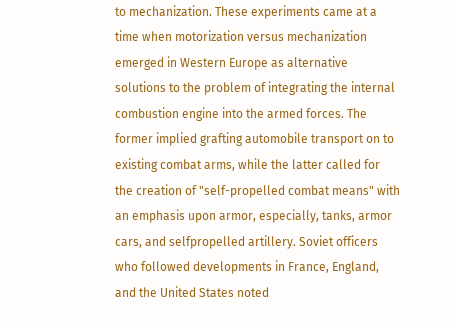to mechanization. These experiments came at a time when motorization versus mechanization emerged in Western Europe as alternative solutions to the problem of integrating the internal combustion engine into the armed forces. The former implied grafting automobile transport on to existing combat arms, while the latter called for the creation of "self-propelled combat means" with an emphasis upon armor, especially, tanks, armor cars, and selfpropelled artillery. Soviet officers who followed developments in France, England, and the United States noted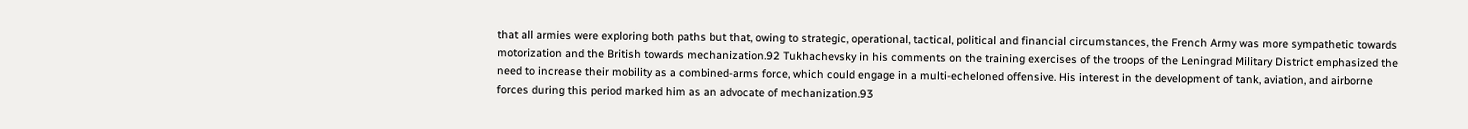that all armies were exploring both paths but that, owing to strategic, operational, tactical, political and financial circumstances, the French Army was more sympathetic towards motorization and the British towards mechanization.92 Tukhachevsky in his comments on the training exercises of the troops of the Leningrad Military District emphasized the need to increase their mobility as a combined-arms force, which could engage in a multi-echeloned offensive. His interest in the development of tank, aviation, and airborne forces during this period marked him as an advocate of mechanization.93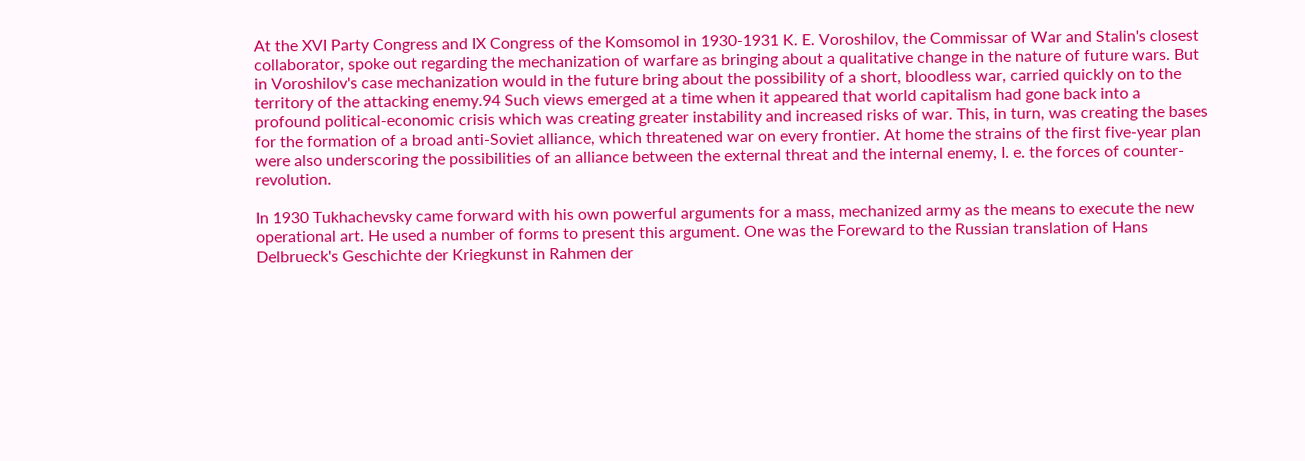At the XVI Party Congress and IX Congress of the Komsomol in 1930-1931 K. E. Voroshilov, the Commissar of War and Stalin's closest collaborator, spoke out regarding the mechanization of warfare as bringing about a qualitative change in the nature of future wars. But in Voroshilov's case mechanization would in the future bring about the possibility of a short, bloodless war, carried quickly on to the territory of the attacking enemy.94 Such views emerged at a time when it appeared that world capitalism had gone back into a profound political-economic crisis which was creating greater instability and increased risks of war. This, in turn, was creating the bases for the formation of a broad anti-Soviet alliance, which threatened war on every frontier. At home the strains of the first five-year plan were also underscoring the possibilities of an alliance between the external threat and the internal enemy, I. e. the forces of counter-revolution.

In 1930 Tukhachevsky came forward with his own powerful arguments for a mass, mechanized army as the means to execute the new operational art. He used a number of forms to present this argument. One was the Foreward to the Russian translation of Hans Delbrueck's Geschichte der Kriegkunst in Rahmen der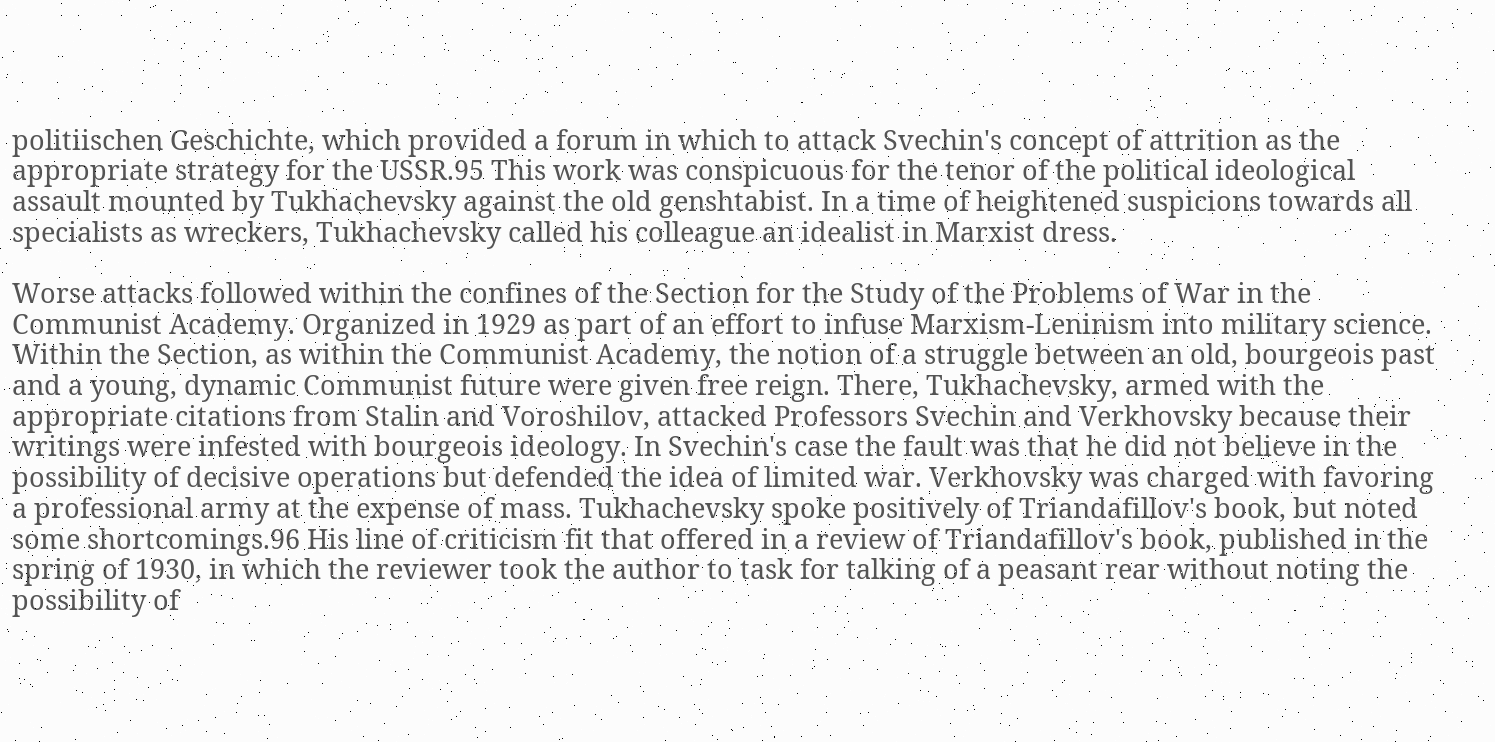politiischen Geschichte, which provided a forum in which to attack Svechin's concept of attrition as the appropriate strategy for the USSR.95 This work was conspicuous for the tenor of the political ideological assault mounted by Tukhachevsky against the old genshtabist. In a time of heightened suspicions towards all specialists as wreckers, Tukhachevsky called his colleague an idealist in Marxist dress.

Worse attacks followed within the confines of the Section for the Study of the Problems of War in the Communist Academy. Organized in 1929 as part of an effort to infuse Marxism-Leninism into military science. Within the Section, as within the Communist Academy, the notion of a struggle between an old, bourgeois past and a young, dynamic Communist future were given free reign. There, Tukhachevsky, armed with the appropriate citations from Stalin and Voroshilov, attacked Professors Svechin and Verkhovsky because their writings were infested with bourgeois ideology. In Svechin's case the fault was that he did not believe in the possibility of decisive operations but defended the idea of limited war. Verkhovsky was charged with favoring a professional army at the expense of mass. Tukhachevsky spoke positively of Triandafillov's book, but noted some shortcomings.96 His line of criticism fit that offered in a review of Triandafillov's book, published in the spring of 1930, in which the reviewer took the author to task for talking of a peasant rear without noting the possibility of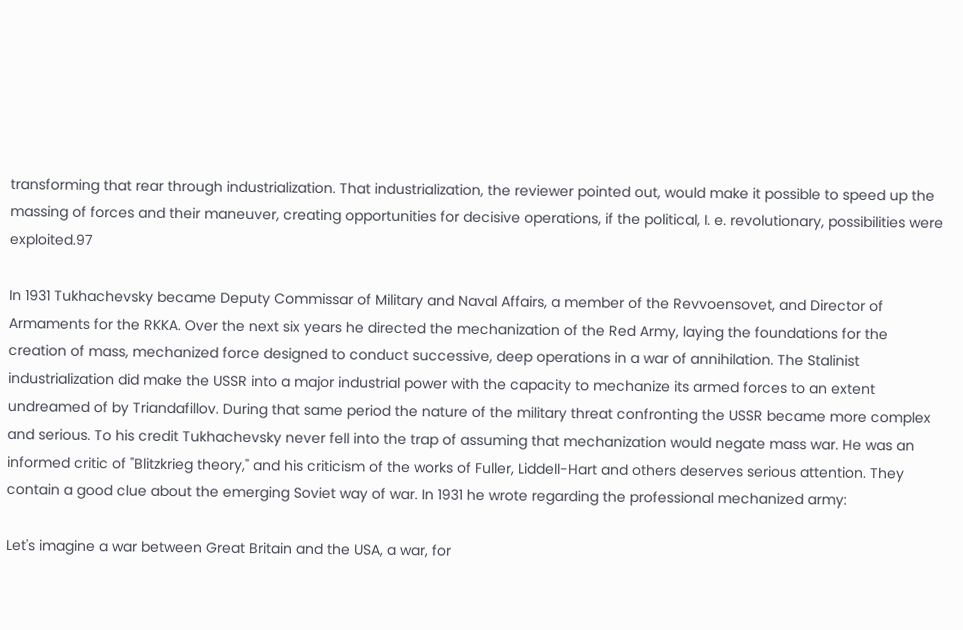transforming that rear through industrialization. That industrialization, the reviewer pointed out, would make it possible to speed up the massing of forces and their maneuver, creating opportunities for decisive operations, if the political, I. e. revolutionary, possibilities were exploited.97

In 1931 Tukhachevsky became Deputy Commissar of Military and Naval Affairs, a member of the Revvoensovet, and Director of Armaments for the RKKA. Over the next six years he directed the mechanization of the Red Army, laying the foundations for the creation of mass, mechanized force designed to conduct successive, deep operations in a war of annihilation. The Stalinist industrialization did make the USSR into a major industrial power with the capacity to mechanize its armed forces to an extent undreamed of by Triandafillov. During that same period the nature of the military threat confronting the USSR became more complex and serious. To his credit Tukhachevsky never fell into the trap of assuming that mechanization would negate mass war. He was an informed critic of "Blitzkrieg theory," and his criticism of the works of Fuller, Liddell-Hart and others deserves serious attention. They contain a good clue about the emerging Soviet way of war. In 1931 he wrote regarding the professional mechanized army:

Let's imagine a war between Great Britain and the USA, a war, for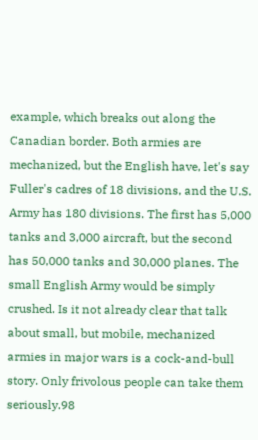example, which breaks out along the Canadian border. Both armies are mechanized, but the English have, let's say Fuller's cadres of 18 divisions, and the U.S. Army has 180 divisions. The first has 5,000 tanks and 3,000 aircraft, but the second has 50,000 tanks and 30,000 planes. The small English Army would be simply crushed. Is it not already clear that talk about small, but mobile, mechanized armies in major wars is a cock-and-bull story. Only frivolous people can take them seriously.98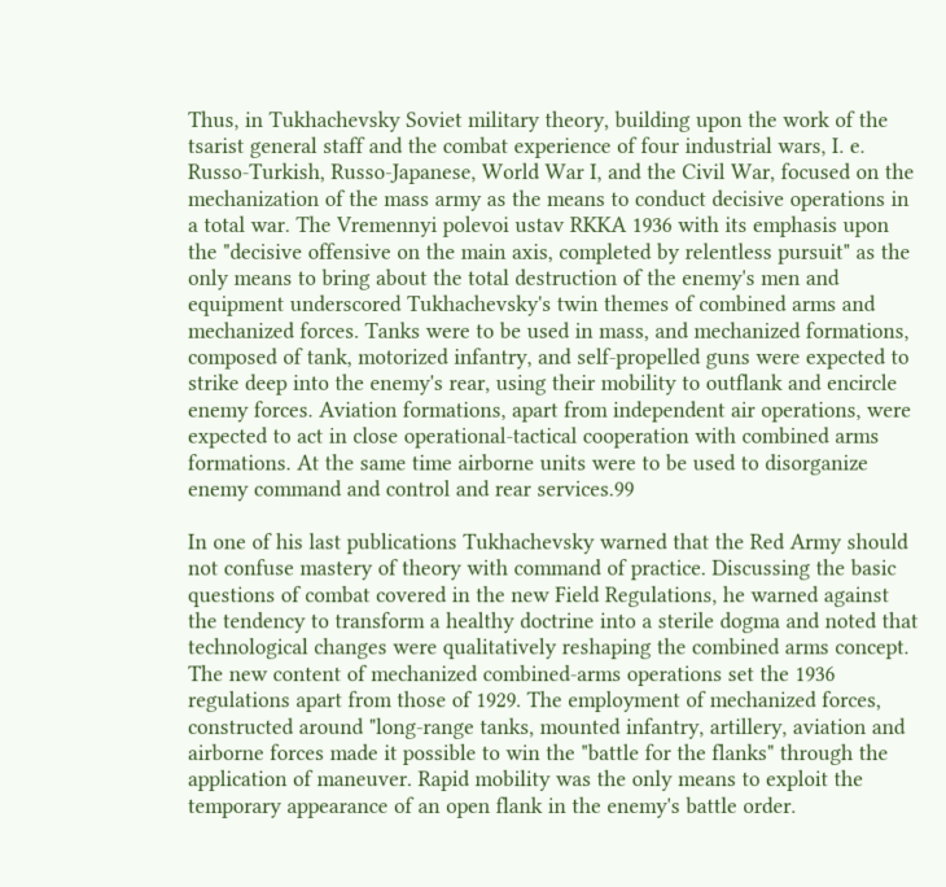Thus, in Tukhachevsky Soviet military theory, building upon the work of the tsarist general staff and the combat experience of four industrial wars, I. e. Russo-Turkish, Russo-Japanese, World War I, and the Civil War, focused on the mechanization of the mass army as the means to conduct decisive operations in a total war. The Vremennyi polevoi ustav RKKA 1936 with its emphasis upon the "decisive offensive on the main axis, completed by relentless pursuit" as the only means to bring about the total destruction of the enemy's men and equipment underscored Tukhachevsky's twin themes of combined arms and mechanized forces. Tanks were to be used in mass, and mechanized formations, composed of tank, motorized infantry, and self-propelled guns were expected to strike deep into the enemy's rear, using their mobility to outflank and encircle enemy forces. Aviation formations, apart from independent air operations, were expected to act in close operational-tactical cooperation with combined arms formations. At the same time airborne units were to be used to disorganize enemy command and control and rear services.99

In one of his last publications Tukhachevsky warned that the Red Army should not confuse mastery of theory with command of practice. Discussing the basic questions of combat covered in the new Field Regulations, he warned against the tendency to transform a healthy doctrine into a sterile dogma and noted that technological changes were qualitatively reshaping the combined arms concept. The new content of mechanized combined-arms operations set the 1936 regulations apart from those of 1929. The employment of mechanized forces, constructed around "long-range tanks, mounted infantry, artillery, aviation and airborne forces made it possible to win the "battle for the flanks" through the application of maneuver. Rapid mobility was the only means to exploit the temporary appearance of an open flank in the enemy's battle order.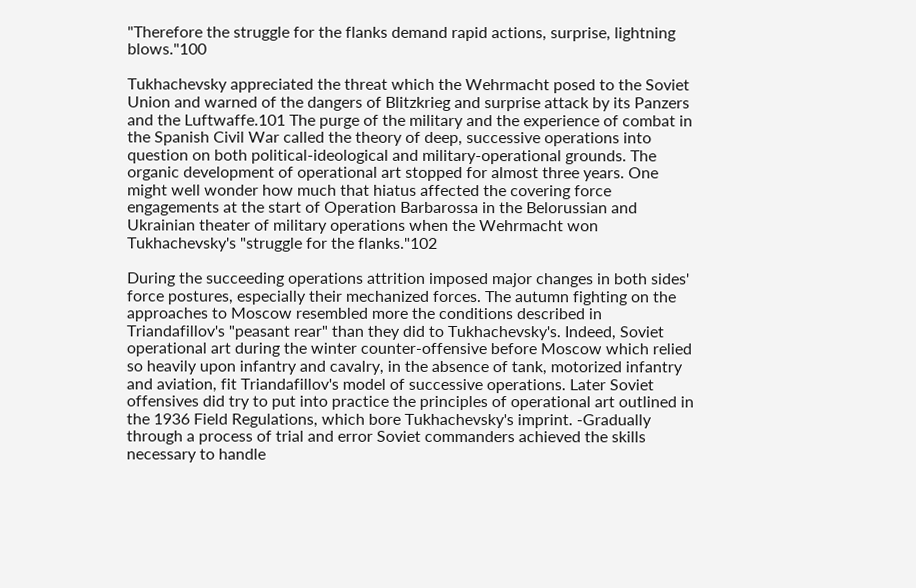"Therefore the struggle for the flanks demand rapid actions, surprise, lightning blows."100

Tukhachevsky appreciated the threat which the Wehrmacht posed to the Soviet Union and warned of the dangers of Blitzkrieg and surprise attack by its Panzers and the Luftwaffe.101 The purge of the military and the experience of combat in the Spanish Civil War called the theory of deep, successive operations into question on both political-ideological and military-operational grounds. The organic development of operational art stopped for almost three years. One might well wonder how much that hiatus affected the covering force engagements at the start of Operation Barbarossa in the Belorussian and Ukrainian theater of military operations when the Wehrmacht won Tukhachevsky's "struggle for the flanks."102

During the succeeding operations attrition imposed major changes in both sides' force postures, especially their mechanized forces. The autumn fighting on the approaches to Moscow resembled more the conditions described in Triandafillov's "peasant rear" than they did to Tukhachevsky's. Indeed, Soviet operational art during the winter counter-offensive before Moscow which relied so heavily upon infantry and cavalry, in the absence of tank, motorized infantry and aviation, fit Triandafillov's model of successive operations. Later Soviet offensives did try to put into practice the principles of operational art outlined in the 1936 Field Regulations, which bore Tukhachevsky's imprint. -Gradually through a process of trial and error Soviet commanders achieved the skills necessary to handle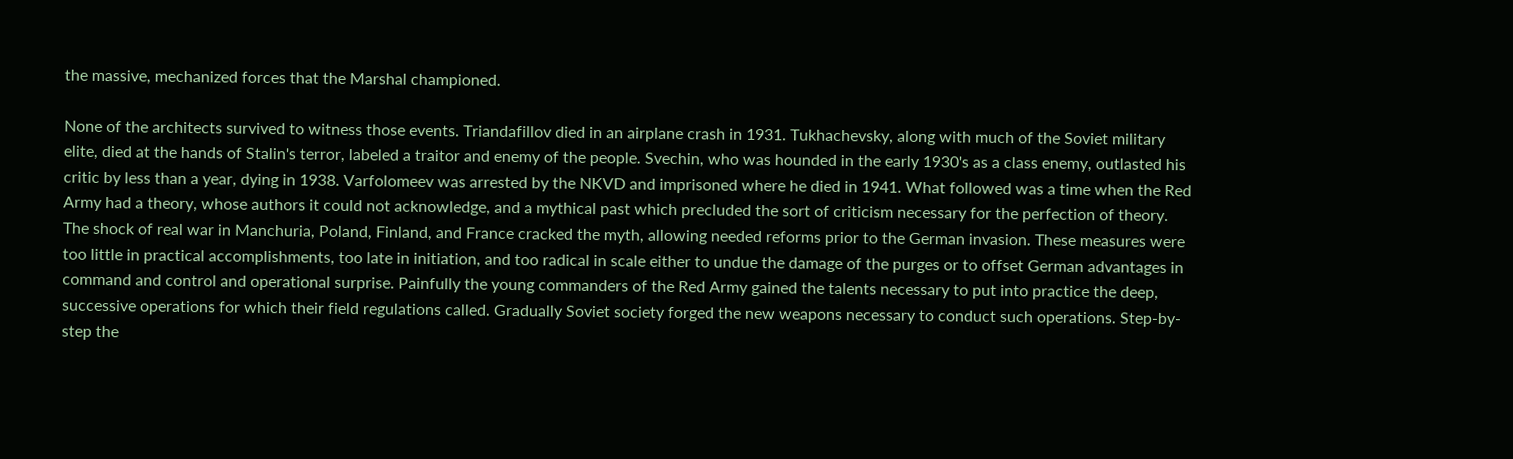the massive, mechanized forces that the Marshal championed.

None of the architects survived to witness those events. Triandafillov died in an airplane crash in 1931. Tukhachevsky, along with much of the Soviet military elite, died at the hands of Stalin's terror, labeled a traitor and enemy of the people. Svechin, who was hounded in the early 1930's as a class enemy, outlasted his critic by less than a year, dying in 1938. Varfolomeev was arrested by the NKVD and imprisoned where he died in 1941. What followed was a time when the Red Army had a theory, whose authors it could not acknowledge, and a mythical past which precluded the sort of criticism necessary for the perfection of theory. The shock of real war in Manchuria, Poland, Finland, and France cracked the myth, allowing needed reforms prior to the German invasion. These measures were too little in practical accomplishments, too late in initiation, and too radical in scale either to undue the damage of the purges or to offset German advantages in command and control and operational surprise. Painfully the young commanders of the Red Army gained the talents necessary to put into practice the deep, successive operations for which their field regulations called. Gradually Soviet society forged the new weapons necessary to conduct such operations. Step-by-step the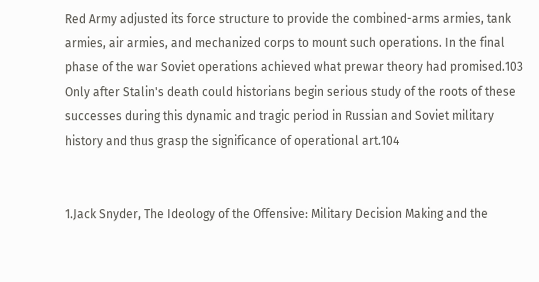Red Army adjusted its force structure to provide the combined-arms armies, tank armies, air armies, and mechanized corps to mount such operations. In the final phase of the war Soviet operations achieved what prewar theory had promised.103 Only after Stalin's death could historians begin serious study of the roots of these successes during this dynamic and tragic period in Russian and Soviet military history and thus grasp the significance of operational art.104


1.Jack Snyder, The Ideology of the Offensive: Military Decision Making and the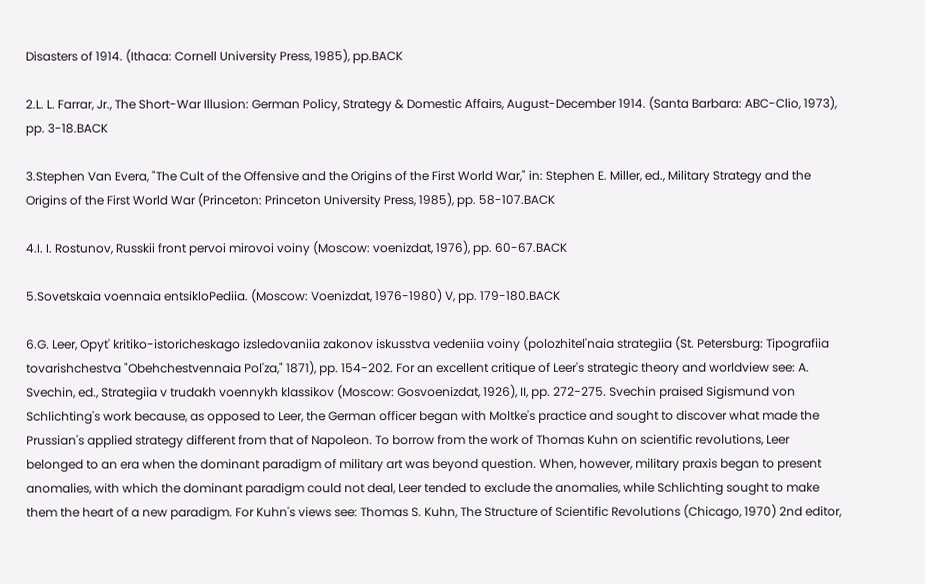Disasters of 1914. (Ithaca: Cornell University Press, 1985), pp.BACK

2.L. L. Farrar, Jr., The Short-War Illusion: German Policy, Strategy & Domestic Affairs, August-December 1914. (Santa Barbara: ABC-Clio, 1973), pp. 3-18.BACK

3.Stephen Van Evera, "The Cult of the Offensive and the Origins of the First World War," in: Stephen E. Miller, ed., Military Strategy and the Origins of the First World War (Princeton: Princeton University Press, 1985), pp. 58-107.BACK

4.I. I. Rostunov, Russkii front pervoi mirovoi voiny (Moscow: voenizdat, 1976), pp. 60-67.BACK

5.Sovetskaia voennaia entsikloPediia. (Moscow: Voenizdat, 1976-1980) V, pp. 179-180.BACK

6.G. Leer, Opyt' kritiko-istoricheskago izsledovaniia zakonov iskusstva vedeniia voiny (polozhitel'naia strategiia (St. Petersburg: Tipografiia tovarishchestva "Obehchestvennaia Pol'za," 1871), pp. 154-202. For an excellent critique of Leer's strategic theory and worldview see: A. Svechin, ed., Strategiia v trudakh voennykh klassikov (Moscow: Gosvoenizdat, 1926), II, pp. 272-275. Svechin praised Sigismund von Schlichting's work because, as opposed to Leer, the German officer began with Moltke's practice and sought to discover what made the Prussian's applied strategy different from that of Napoleon. To borrow from the work of Thomas Kuhn on scientific revolutions, Leer belonged to an era when the dominant paradigm of military art was beyond question. When, however, military praxis began to present anomalies, with which the dominant paradigm could not deal, Leer tended to exclude the anomalies, while Schlichting sought to make them the heart of a new paradigm. For Kuhn's views see: Thomas S. Kuhn, The Structure of Scientific Revolutions (Chicago, 1970) 2nd editor,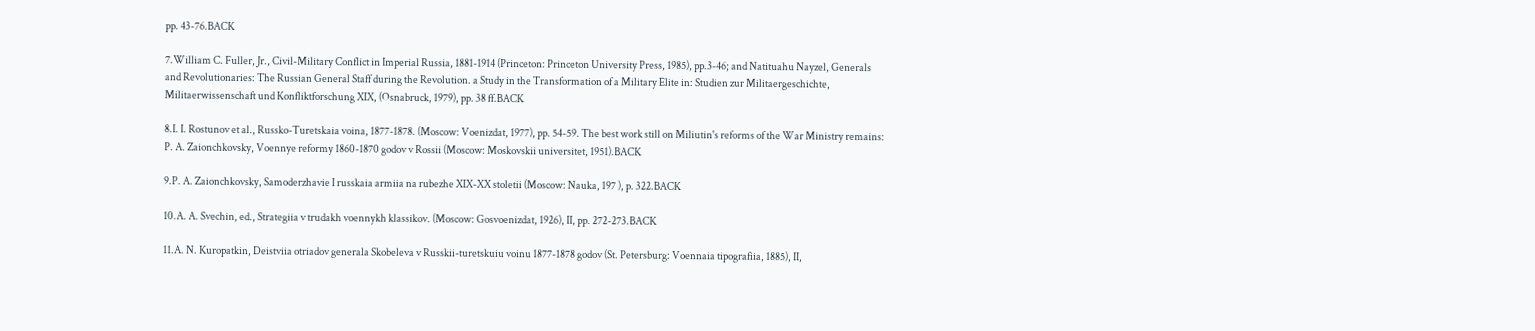pp. 43-76.BACK

7.William C. Fuller, Jr., Civil-Military Conflict in Imperial Russia, 1881-1914 (Princeton: Princeton University Press, 1985), pp.3-46; and Natituahu Nayzel, Generals and Revolutionaries: The Russian General Staff during the Revolution. a Study in the Transformation of a Military Elite in: Studien zur Militaergeschichte, Militaerwissenschaft und Konfliktforschung XIX, (Osnabruck, 1979), pp. 38 ff.BACK

8.I. I. Rostunov et al., Russko-Turetskaia voina, 1877-1878. (Moscow: Voenizdat, 1977), pp. 54-59. The best work still on Miliutin's reforms of the War Ministry remains: P. A. Zaionchkovsky, Voennye reformy 1860-1870 godov v Rossii (Moscow: Moskovskii universitet, 1951).BACK

9.P. A. Zaionchkovsky, Samoderzhavie I russkaia armiia na rubezhe XIX-XX stoletii (Moscow: Nauka, 197 ), p. 322.BACK

10.A. A. Svechin, ed., Strategiia v trudakh voennykh klassikov. (Moscow: Gosvoenizdat, 1926), II, pp. 272-273.BACK

11.A. N. Kuropatkin, Deistviia otriadov generala Skobeleva v Russkii-turetskuiu voinu 1877-1878 godov (St. Petersburg: Voennaia tipografiia, 1885), II,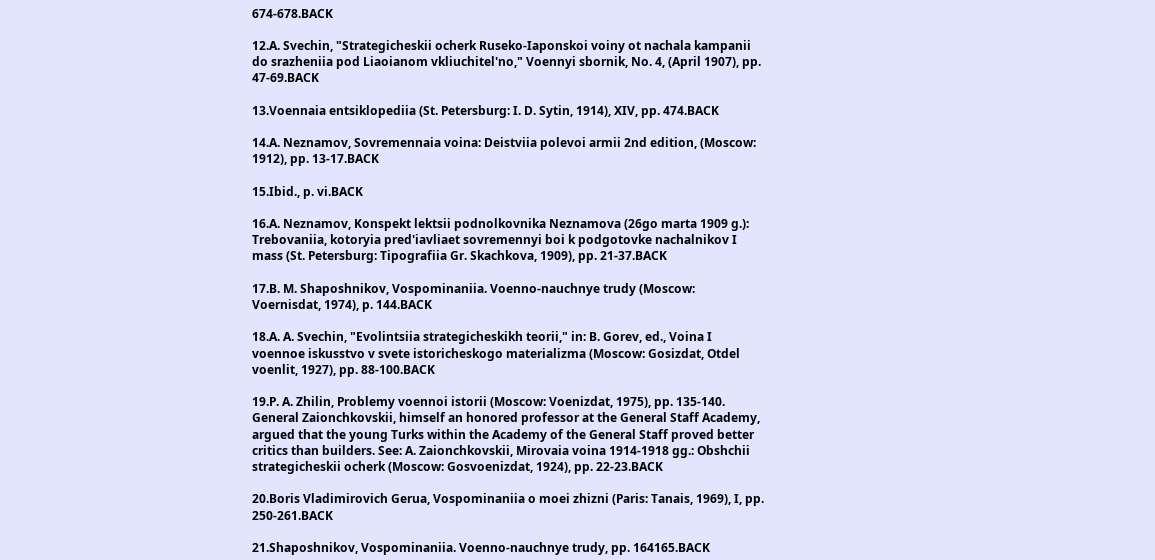674-678.BACK

12.A. Svechin, "Strategicheskii ocherk Ruseko-Iaponskoi voiny ot nachala kampanii do srazheniia pod Liaoianom vkliuchitel'no," Voennyi sbornik, No. 4, (April 1907), pp. 47-69.BACK

13.Voennaia entsiklopediia (St. Petersburg: I. D. Sytin, 1914), XIV, pp. 474.BACK

14.A. Neznamov, Sovremennaia voina: Deistviia polevoi armii 2nd edition, (Moscow: 1912), pp. 13-17.BACK

15.Ibid., p. vi.BACK

16.A. Neznamov, Konspekt lektsii podnolkovnika Neznamova (26go marta 1909 g.): Trebovaniia, kotoryia pred'iavliaet sovremennyi boi k podgotovke nachalnikov I mass (St. Petersburg: Tipografiia Gr. Skachkova, 1909), pp. 21-37.BACK

17.B. M. Shaposhnikov, Vospominaniia. Voenno-nauchnye trudy (Moscow: Voernisdat, 1974), p. 144.BACK

18.A. A. Svechin, "Evolintsiia strategicheskikh teorii," in: B. Gorev, ed., Voina I voennoe iskusstvo v svete istoricheskogo materializma (Moscow: Gosizdat, Otdel voenlit, 1927), pp. 88-100.BACK

19.P. A. Zhilin, Problemy voennoi istorii (Moscow: Voenizdat, 1975), pp. 135-140. General Zaionchkovskii, himself an honored professor at the General Staff Academy, argued that the young Turks within the Academy of the General Staff proved better critics than builders. See: A. Zaionchkovskii, Mirovaia voina 1914-1918 gg.: Obshchii strategicheskii ocherk (Moscow: Gosvoenizdat, 1924), pp. 22-23.BACK

20.Boris Vladimirovich Gerua, Vospominaniia o moei zhizni (Paris: Tanais, 1969), I, pp. 250-261.BACK

21.Shaposhnikov, Vospominaniia. Voenno-nauchnye trudy, pp. 164165.BACK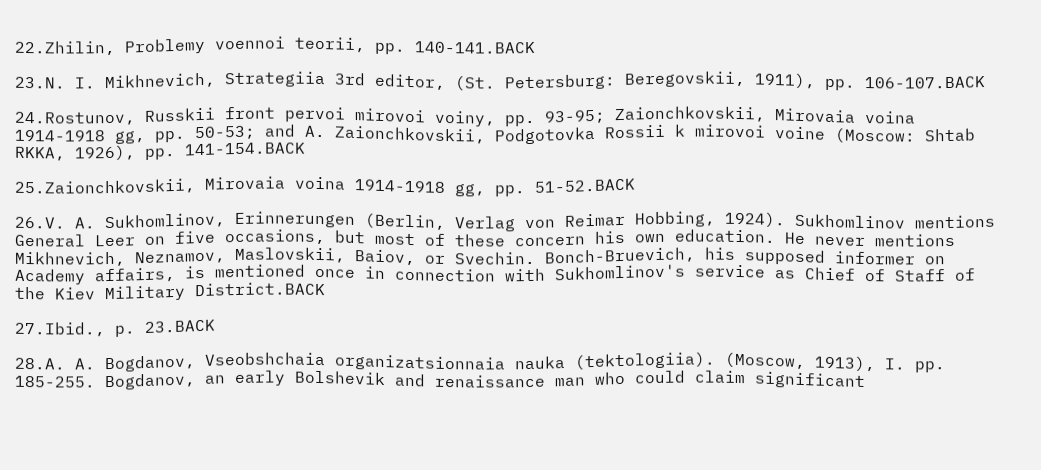22.Zhilin, Problemy voennoi teorii, pp. 140-141.BACK

23.N. I. Mikhnevich, Strategiia 3rd editor, (St. Petersburg: Beregovskii, 1911), pp. 106-107.BACK

24.Rostunov, Russkii front pervoi mirovoi voiny, pp. 93-95; Zaionchkovskii, Mirovaia voina 1914-1918 gg, pp. 50-53; and A. Zaionchkovskii, Podgotovka Rossii k mirovoi voine (Moscow: Shtab RKKA, 1926), pp. 141-154.BACK

25.Zaionchkovskii, Mirovaia voina 1914-1918 gg, pp. 51-52.BACK

26.V. A. Sukhomlinov, Erinnerungen (Berlin, Verlag von Reimar Hobbing, 1924). Sukhomlinov mentions General Leer on five occasions, but most of these concern his own education. He never mentions Mikhnevich, Neznamov, Maslovskii, Baiov, or Svechin. Bonch-Bruevich, his supposed informer on Academy affairs, is mentioned once in connection with Sukhomlinov's service as Chief of Staff of the Kiev Military District.BACK

27.Ibid., p. 23.BACK

28.A. A. Bogdanov, Vseobshchaia organizatsionnaia nauka (tektologiia). (Moscow, 1913), I. pp. 185-255. Bogdanov, an early Bolshevik and renaissance man who could claim significant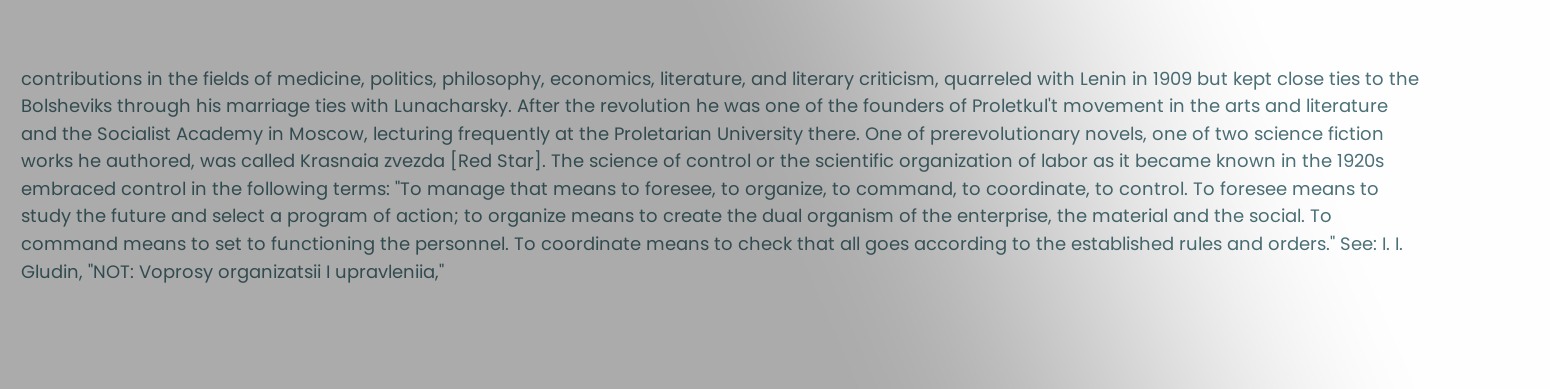contributions in the fields of medicine, politics, philosophy, economics, literature, and literary criticism, quarreled with Lenin in 1909 but kept close ties to the Bolsheviks through his marriage ties with Lunacharsky. After the revolution he was one of the founders of Proletkul't movement in the arts and literature and the Socialist Academy in Moscow, lecturing frequently at the Proletarian University there. One of prerevolutionary novels, one of two science fiction works he authored, was called Krasnaia zvezda [Red Star]. The science of control or the scientific organization of labor as it became known in the 1920s embraced control in the following terms: "To manage that means to foresee, to organize, to command, to coordinate, to control. To foresee means to study the future and select a program of action; to organize means to create the dual organism of the enterprise, the material and the social. To command means to set to functioning the personnel. To coordinate means to check that all goes according to the established rules and orders." See: I. I. Gludin, "NOT: Voprosy organizatsii I upravleniia,"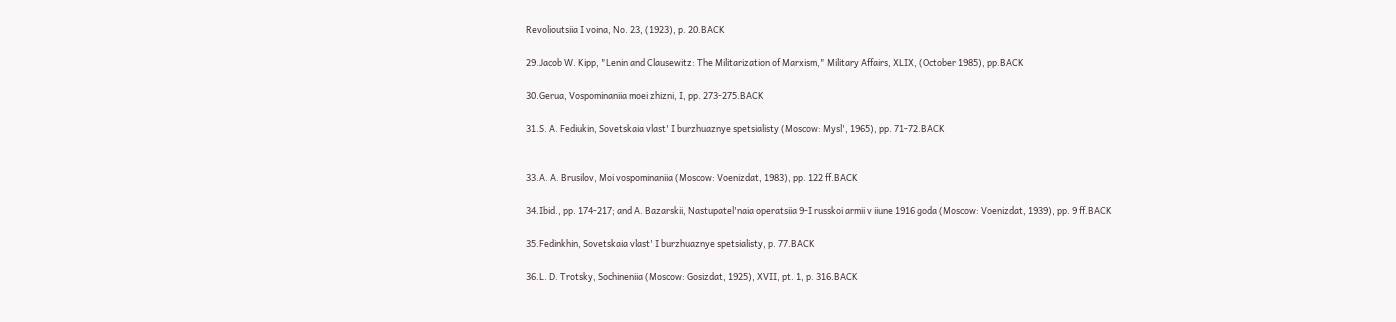Revolioutsiia I voina, No. 23, (1923), p. 20.BACK

29.Jacob W. Kipp, "Lenin and Clausewitz: The Militarization of Marxism," Military Affairs, XLIX, (October 1985), pp.BACK

30.Gerua, Vospominaniia moei zhizni, I, pp. 273-275.BACK

31.S. A. Fediukin, Sovetskaia vlast' I burzhuaznye spetsialisty (Moscow: Mysl', 1965), pp. 71-72.BACK


33.A. A. Brusilov, Moi vospominaniia (Moscow: Voenizdat, 1983), pp. 122 ff.BACK

34.Ibid., pp. 174-217; and A. Bazarskii, Nastupatel'naia operatsiia 9-I russkoi armii v iiune 1916 goda (Moscow: Voenizdat, 1939), pp. 9 ff.BACK

35.Fedinkhin, Sovetskaia vlast' I burzhuaznye spetsialisty, p. 77.BACK

36.L. D. Trotsky, Sochineniia (Moscow: Gosizdat, 1925), XVII, pt. 1, p. 316.BACK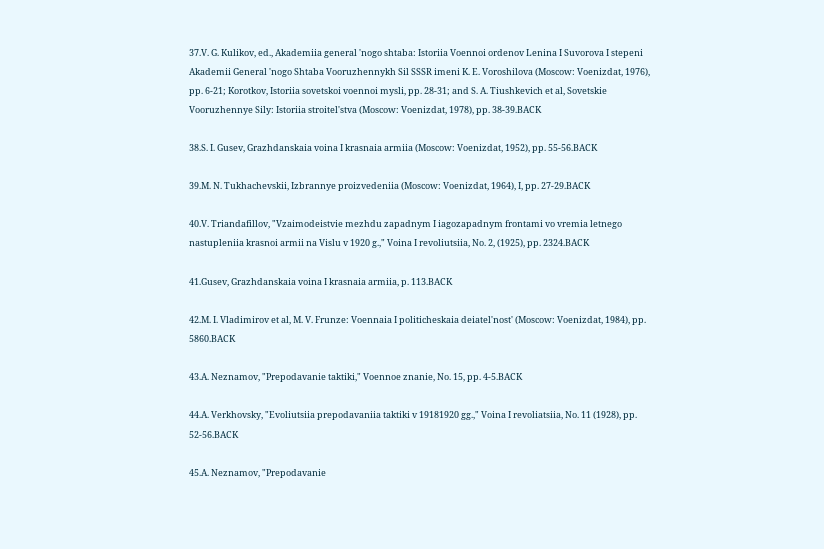37.V. G. Kulikov, ed., Akademiia general 'nogo shtaba: Istoriia Voennoi ordenov Lenina I Suvorova I stepeni Akademii General 'nogo Shtaba Vooruzhennykh Sil SSSR imeni K. E. Voroshilova (Moscow: Voenizdat, 1976), pp. 6-21; Korotkov, Istoriia sovetskoi voennoi mysli, pp. 28-31; and S. A. Tiushkevich et al, Sovetskie Vooruzhennye Sily: Istoriia stroitel'stva (Moscow: Voenizdat, 1978), pp. 38-39.BACK

38.S. I. Gusev, Grazhdanskaia voina I krasnaia armiia (Moscow: Voenizdat, 1952), pp. 55-56.BACK

39.M. N. Tukhachevskii, Izbrannye proizvedeniia (Moscow: Voenizdat, 1964), I, pp. 27-29.BACK

40.V. Triandafillov, "Vzaimodeistvie mezhdu zapadnym I iagozapadnym frontami vo vremia letnego nastupleniia krasnoi armii na Vislu v 1920 g.," Voina I revoliutsiia, No. 2, (1925), pp. 2324.BACK

41.Gusev, Grazhdanskaia voina I krasnaia armiia, p. 113.BACK

42.M. I. Vladimirov et al, M. V. Frunze: Voennaia I politicheskaia deiatel'nost' (Moscow: Voenizdat, 1984), pp. 5860.BACK

43.A. Neznamov, "Prepodavanie taktiki," Voennoe znanie, No. 15, pp. 4-5.BACK

44.A. Verkhovsky, "Evoliutsiia prepodavaniia taktiki v 19181920 gg.," Voina I revoliatsiia, No. 11 (1928), pp. 52-56.BACK

45.A. Neznamov, "Prepodavanie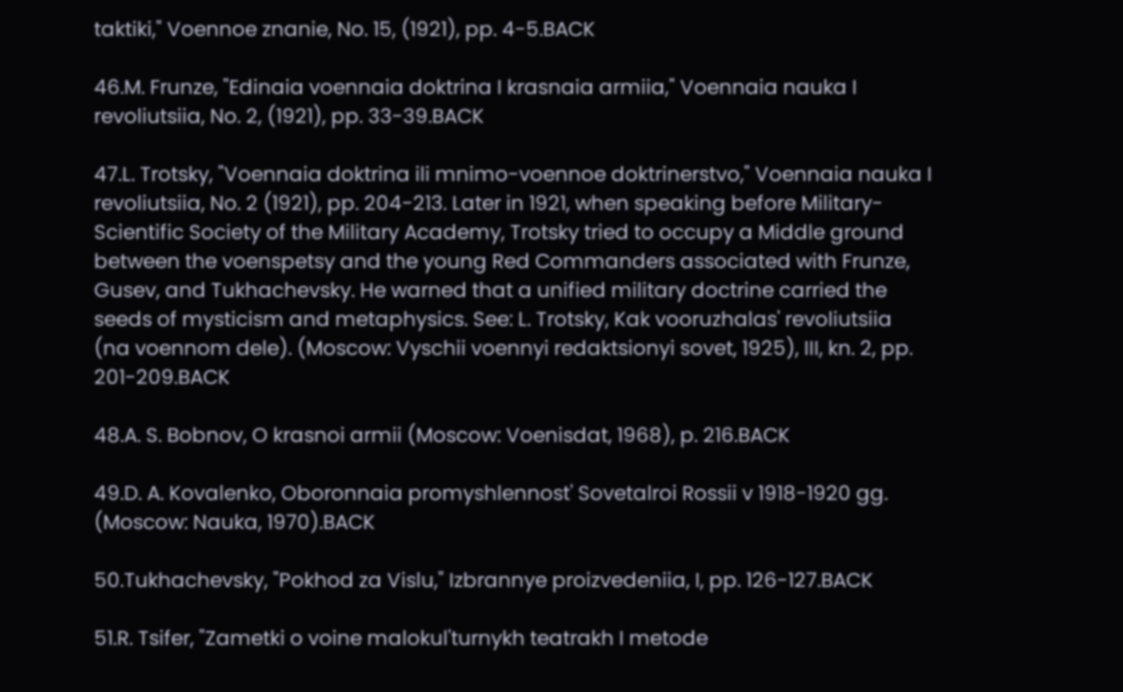taktiki," Voennoe znanie, No. 15, (1921), pp. 4-5.BACK

46.M. Frunze, "Edinaia voennaia doktrina I krasnaia armiia," Voennaia nauka I revoliutsiia, No. 2, (1921), pp. 33-39.BACK

47.L. Trotsky, "Voennaia doktrina ili mnimo-voennoe doktrinerstvo," Voennaia nauka I revoliutsiia, No. 2 (1921), pp. 204-213. Later in 1921, when speaking before Military-Scientific Society of the Military Academy, Trotsky tried to occupy a Middle ground between the voenspetsy and the young Red Commanders associated with Frunze, Gusev, and Tukhachevsky. He warned that a unified military doctrine carried the seeds of mysticism and metaphysics. See: L. Trotsky, Kak vooruzhalas' revoliutsiia (na voennom dele). (Moscow: Vyschii voennyi redaktsionyi sovet, 1925), III, kn. 2, pp. 201-209.BACK

48.A. S. Bobnov, O krasnoi armii (Moscow: Voenisdat, 1968), p. 216.BACK

49.D. A. Kovalenko, Oboronnaia promyshlennost' Sovetalroi Rossii v 1918-1920 gg. (Moscow: Nauka, 1970).BACK

50.Tukhachevsky, "Pokhod za Vislu," Izbrannye proizvedeniia, I, pp. 126-127.BACK

51.R. Tsifer, "Zametki o voine malokul'turnykh teatrakh I metode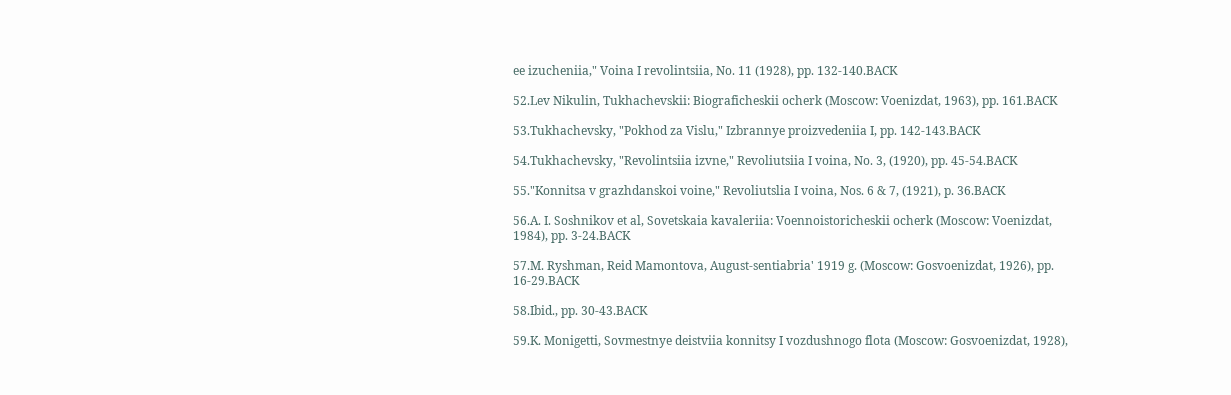ee izucheniia," Voina I revolintsiia, No. 11 (1928), pp. 132-140.BACK

52.Lev Nikulin, Tukhachevskii: Biograficheskii ocherk (Moscow: Voenizdat, 1963), pp. 161.BACK

53.Tukhachevsky, "Pokhod za Vislu," Izbrannye proizvedeniia I, pp. 142-143.BACK

54.Tukhachevsky, "Revolintsiia izvne," Revoliutsiia I voina, No. 3, (1920), pp. 45-54.BACK

55."Konnitsa v grazhdanskoi voine," Revoliutslia I voina, Nos. 6 & 7, (1921), p. 36.BACK

56.A. I. Soshnikov et al, Sovetskaia kavaleriia: Voennoistoricheskii ocherk (Moscow: Voenizdat, 1984), pp. 3-24.BACK

57.M. Ryshman, Reid Mamontova, August-sentiabria' 1919 g. (Moscow: Gosvoenizdat, 1926), pp. 16-29.BACK

58.Ibid., pp. 30-43.BACK

59.K. Monigetti, Sovmestnye deistviia konnitsy I vozdushnogo flota (Moscow: Gosvoenizdat, 1928),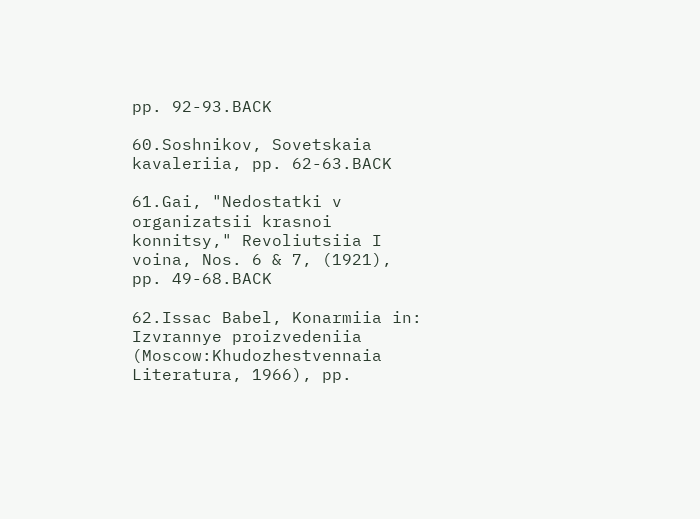pp. 92-93.BACK

60.Soshnikov, Sovetskaia kavaleriia, pp. 62-63.BACK

61.Gai, "Nedostatki v organizatsii krasnoi konnitsy," Revoliutsiia I voina, Nos. 6 & 7, (1921), pp. 49-68.BACK

62.Issac Babel, Konarmiia in: Izvrannye proizvedeniia (Moscow:Khudozhestvennaia Literatura, 1966), pp.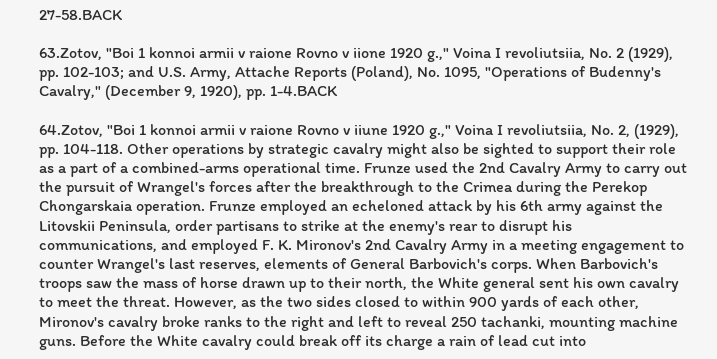27-58.BACK

63.Zotov, "Boi 1 konnoi armii v raione Rovno v iione 1920 g.," Voina I revoliutsiia, No. 2 (1929), pp. 102-103; and U.S. Army, Attache Reports (Poland), No. 1095, "Operations of Budenny's Cavalry," (December 9, 1920), pp. 1-4.BACK

64.Zotov, "Boi 1 konnoi armii v raione Rovno v iiune 1920 g.," Voina I revoliutsiia, No. 2, (1929), pp. 104-118. Other operations by strategic cavalry might also be sighted to support their role as a part of a combined-arms operational time. Frunze used the 2nd Cavalry Army to carry out the pursuit of Wrangel's forces after the breakthrough to the Crimea during the Perekop Chongarskaia operation. Frunze employed an echeloned attack by his 6th army against the Litovskii Peninsula, order partisans to strike at the enemy's rear to disrupt his communications, and employed F. K. Mironov's 2nd Cavalry Army in a meeting engagement to counter Wrangel's last reserves, elements of General Barbovich's corps. When Barbovich's troops saw the mass of horse drawn up to their north, the White general sent his own cavalry to meet the threat. However, as the two sides closed to within 900 yards of each other, Mironov's cavalry broke ranks to the right and left to reveal 250 tachanki, mounting machine guns. Before the White cavalry could break off its charge a rain of lead cut into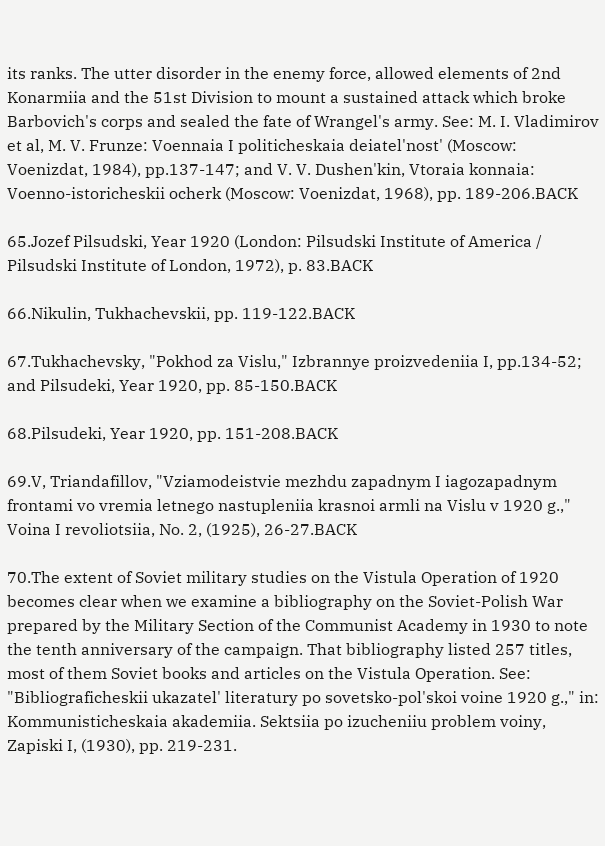its ranks. The utter disorder in the enemy force, allowed elements of 2nd Konarmiia and the 51st Division to mount a sustained attack which broke Barbovich's corps and sealed the fate of Wrangel's army. See: M. I. Vladimirov et al, M. V. Frunze: Voennaia I politicheskaia deiatel'nost' (Moscow: Voenizdat, 1984), pp.137-147; and V. V. Dushen'kin, Vtoraia konnaia: Voenno-istoricheskii ocherk (Moscow: Voenizdat, 1968), pp. 189-206.BACK

65.Jozef Pilsudski, Year 1920 (London: Pilsudski Institute of America / Pilsudski Institute of London, 1972), p. 83.BACK

66.Nikulin, Tukhachevskii, pp. 119-122.BACK

67.Tukhachevsky, "Pokhod za Vislu," Izbrannye proizvedeniia I, pp.134-52; and Pilsudeki, Year 1920, pp. 85-150.BACK

68.Pilsudeki, Year 1920, pp. 151-208.BACK

69.V, Triandafillov, "Vziamodeistvie mezhdu zapadnym I iagozapadnym frontami vo vremia letnego nastupleniia krasnoi armli na Vislu v 1920 g.," Voina I revoliotsiia, No. 2, (1925), 26-27.BACK

70.The extent of Soviet military studies on the Vistula Operation of 1920 becomes clear when we examine a bibliography on the Soviet-Polish War prepared by the Military Section of the Communist Academy in 1930 to note the tenth anniversary of the campaign. That bibliography listed 257 titles, most of them Soviet books and articles on the Vistula Operation. See: "Bibliograficheskii ukazatel' literatury po sovetsko-pol'skoi voine 1920 g.," in: Kommunisticheskaia akademiia. Sektsiia po izucheniiu problem voiny, Zapiski I, (1930), pp. 219-231.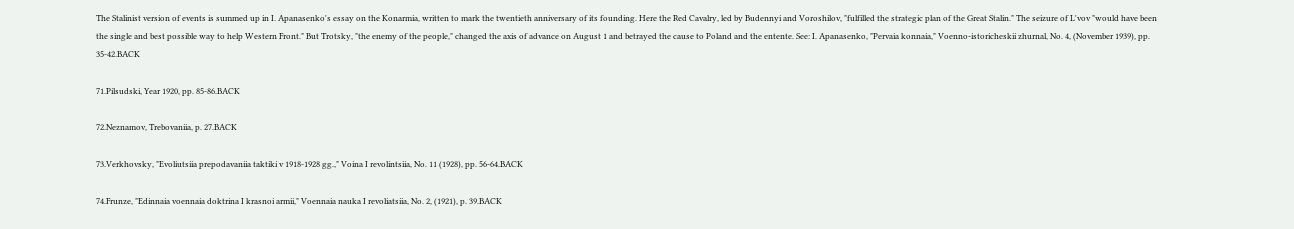The Stalinist version of events is summed up in I. Apanasenko's essay on the Konarmia, written to mark the twentieth anniversary of its founding. Here the Red Cavalry, led by Budennyi and Voroshilov, "fulfilled the strategic plan of the Great Stalin." The seizure of L'vov "would have been the single and best possible way to help Western Front." But Trotsky, "the enemy of the people," changed the axis of advance on August 1 and betrayed the cause to Poland and the entente. See: I. Apanasenko, "Pervaia konnaia," Voenno-istoricheskii zhurnal, No. 4, (November 1939), pp. 35-42.BACK

71.Pilsudski, Year 1920, pp. 85-86.BACK

72.Neznamov, Trebovaniia, p. 27.BACK

73.Verkhovsky, "Evoliutsiia prepodavaniia taktiki v 1918-1928 gg.," Voina I revolintsiia, No. 11 (1928), pp. 56-64.BACK

74.Frunze, "Edinnaia voennaia doktrina I krasnoi armii," Voennaia nauka I revoliatsiia, No. 2, (1921), p. 39.BACK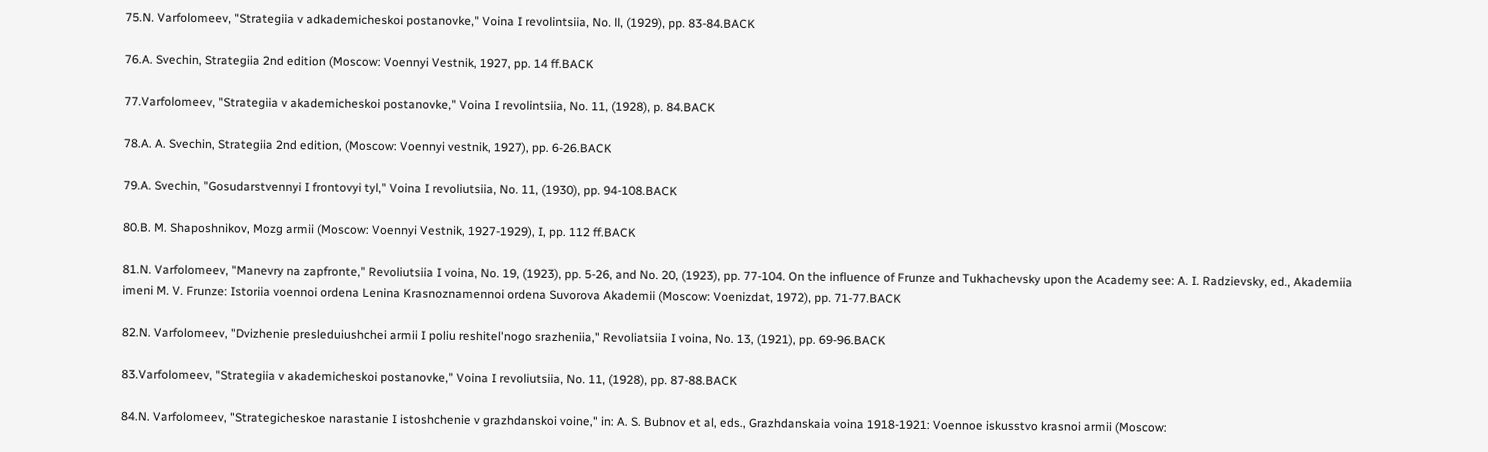75.N. Varfolomeev, "Strategiia v adkademicheskoi postanovke," Voina I revolintsiia, No. ll, (1929), pp. 83-84.BACK

76.A. Svechin, Strategiia 2nd edition (Moscow: Voennyi Vestnik, 1927, pp. 14 ff.BACK

77.Varfolomeev, "Strategiia v akademicheskoi postanovke," Voina I revolintsiia, No. 11, (1928), p. 84.BACK

78.A. A. Svechin, Strategiia 2nd edition, (Moscow: Voennyi vestnik, 1927), pp. 6-26.BACK

79.A. Svechin, "Gosudarstvennyi I frontovyi tyl," Voina I revoliutsiia, No. 11, (1930), pp. 94-108.BACK

80.B. M. Shaposhnikov, Mozg armii (Moscow: Voennyi Vestnik, 1927-1929), I, pp. 112 ff.BACK

81.N. Varfolomeev, "Manevry na zapfronte," Revoliutsiia I voina, No. 19, (1923), pp. 5-26, and No. 20, (1923), pp. 77-104. On the influence of Frunze and Tukhachevsky upon the Academy see: A. I. Radzievsky, ed., Akademiia imeni M. V. Frunze: Istoriia voennoi ordena Lenina Krasnoznamennoi ordena Suvorova Akademii (Moscow: Voenizdat, 1972), pp. 71-77.BACK

82.N. Varfolomeev, "Dvizhenie presleduiushchei armii I poliu reshitel'nogo srazheniia," Revoliatsiia I voina, No. 13, (1921), pp. 69-96.BACK

83.Varfolomeev, "Strategiia v akademicheskoi postanovke," Voina I revoliutsiia, No. 11, (1928), pp. 87-88.BACK

84.N. Varfolomeev, "Strategicheskoe narastanie I istoshchenie v grazhdanskoi voine," in: A. S. Bubnov et al, eds., Grazhdanskaia voina 1918-1921: Voennoe iskusstvo krasnoi armii (Moscow: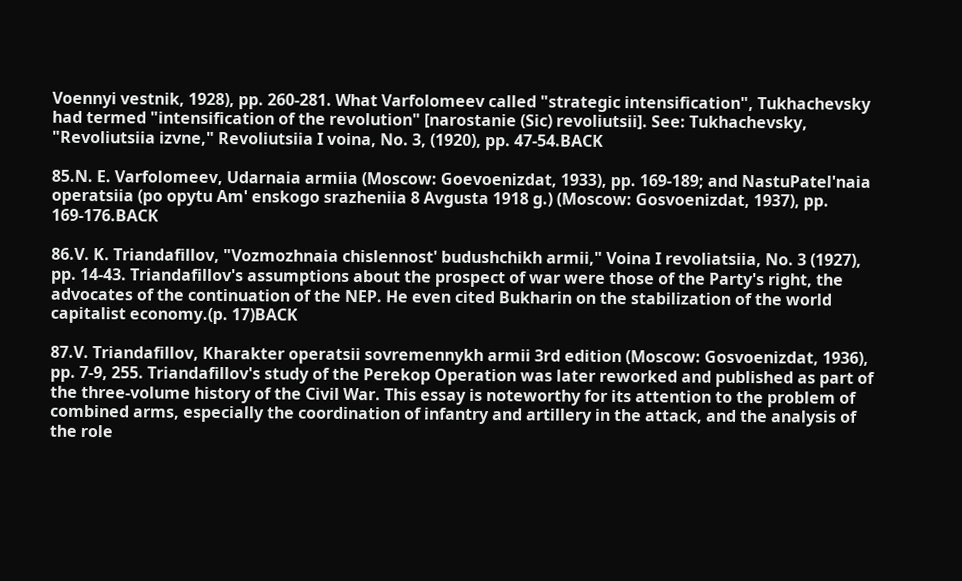Voennyi vestnik, 1928), pp. 260-281. What Varfolomeev called "strategic intensification", Tukhachevsky had termed "intensification of the revolution" [narostanie (Sic) revoliutsii]. See: Tukhachevsky, "Revoliutsiia izvne," Revoliutsiia I voina, No. 3, (1920), pp. 47-54.BACK

85.N. E. Varfolomeev, Udarnaia armiia (Moscow: Goevoenizdat, 1933), pp. 169-189; and NastuPatel'naia operatsiia (po opytu Am' enskogo srazheniia 8 Avgusta 1918 g.) (Moscow: Gosvoenizdat, 1937), pp. 169-176.BACK

86.V. K. Triandafillov, "Vozmozhnaia chislennost' budushchikh armii," Voina I revoliatsiia, No. 3 (1927), pp. 14-43. Triandafillov's assumptions about the prospect of war were those of the Party's right, the advocates of the continuation of the NEP. He even cited Bukharin on the stabilization of the world capitalist economy.(p. 17)BACK

87.V. Triandafillov, Kharakter operatsii sovremennykh armii 3rd edition (Moscow: Gosvoenizdat, 1936), pp. 7-9, 255. Triandafillov's study of the Perekop Operation was later reworked and published as part of the three-volume history of the Civil War. This essay is noteworthy for its attention to the problem of combined arms, especially the coordination of infantry and artillery in the attack, and the analysis of the role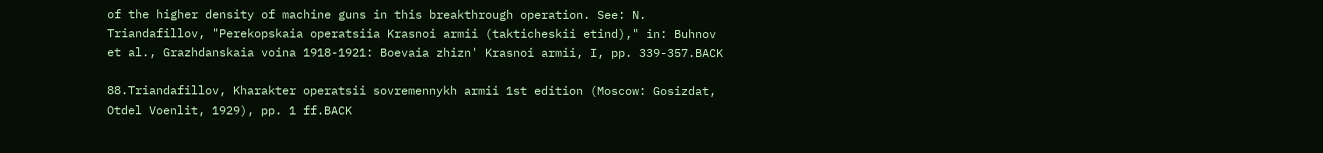of the higher density of machine guns in this breakthrough operation. See: N. Triandafillov, "Perekopskaia operatsiia Krasnoi armii (takticheskii etind)," in: Buhnov et al., Grazhdanskaia voina 1918-1921: Boevaia zhizn' Krasnoi armii, I, pp. 339-357.BACK

88.Triandafillov, Kharakter operatsii sovremennykh armii 1st edition (Moscow: Gosizdat, Otdel Voenlit, 1929), pp. 1 ff.BACK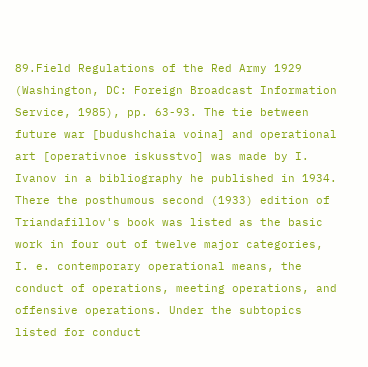89.Field Regulations of the Red Army 1929 (Washington, DC: Foreign Broadcast Information Service, 1985), pp. 63-93. The tie between future war [budushchaia voina] and operational art [operativnoe iskusstvo] was made by I. Ivanov in a bibliography he published in 1934. There the posthumous second (1933) edition of Triandafillov's book was listed as the basic work in four out of twelve major categories, I. e. contemporary operational means, the conduct of operations, meeting operations, and offensive operations. Under the subtopics listed for conduct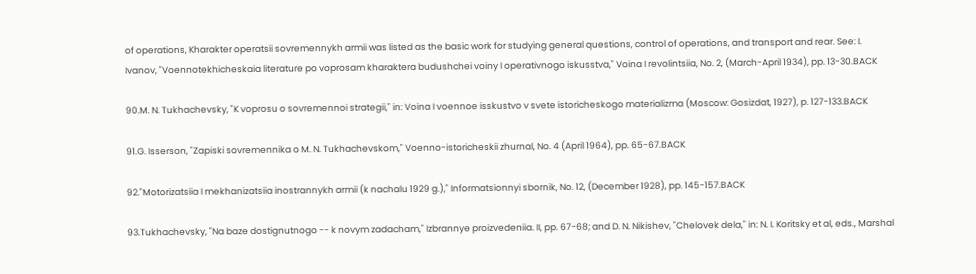of operations, Kharakter operatsii sovremennykh armii was listed as the basic work for studying general questions, control of operations, and transport and rear. See: I. Ivanov, "Voennotekhicheskaia literature po voprosam kharaktera budushchei voiny I operativnogo iskusstva," Voina I revolintsiia, No. 2, (March-April 1934), pp. 13-30.BACK

90.M. N. Tukhachevsky, "K voprosu o sovremennoi strategii," in: Voina I voennoe isskustvo v svete istoricheskogo materializma (Moscow: Gosizdat, 1927), p. 127-133.BACK

91.G. Isserson, "Zapiski sovremennika o M. N. Tukhachevskom," Voenno-istoricheskii zhurnal, No. 4 (April 1964), pp. 65-67.BACK

92."Motorizatsiia I mekhanizatsiia inostrannykh armii (k nachalu 1929 g.)," Informatsionnyi sbornik, No. 12, (December 1928), pp. 145-157.BACK

93.Tukhachevsky, "Na baze dostignutnogo -- k novym zadacham," Izbrannye proizvedeniia. II, pp. 67-68; and D. N. Nikishev, "Chelovek dela," in: N. I. Koritsky et al, eds., Marshal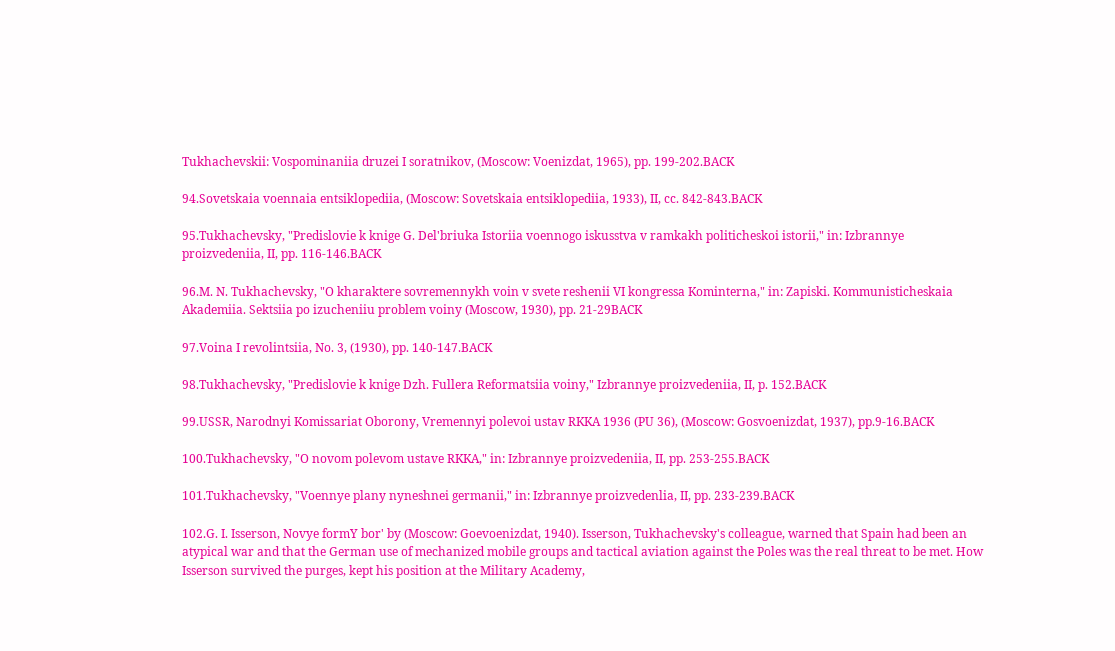Tukhachevskii: Vospominaniia druzei I soratnikov, (Moscow: Voenizdat, 1965), pp. 199-202.BACK

94.Sovetskaia voennaia entsiklopediia, (Moscow: Sovetskaia entsiklopediia, 1933), II, cc. 842-843.BACK

95.Tukhachevsky, "Predislovie k knige G. Del'briuka Istoriia voennogo iskusstva v ramkakh politicheskoi istorii," in: Izbrannye proizvedeniia, II, pp. 116-146.BACK

96.M. N. Tukhachevsky, "O kharaktere sovremennykh voin v svete reshenii VI kongressa Kominterna," in: Zapiski. Kommunisticheskaia Akademiia. Sektsiia po izucheniiu problem voiny (Moscow, 1930), pp. 21-29BACK

97.Voina I revolintsiia, No. 3, (1930), pp. 140-147.BACK

98.Tukhachevsky, "Predislovie k knige Dzh. Fullera Reformatsiia voiny," Izbrannye proizvedeniia, II, p. 152.BACK

99.USSR, Narodnyi Komissariat Oborony, Vremennyi polevoi ustav RKKA 1936 (PU 36), (Moscow: Gosvoenizdat, 1937), pp.9-16.BACK

100.Tukhachevsky, "O novom polevom ustave RKKA," in: Izbrannye proizvedeniia, II, pp. 253-255.BACK

101.Tukhachevsky, "Voennye plany nyneshnei germanii," in: Izbrannye proizvedenlia, II, pp. 233-239.BACK

102.G. I. Isserson, Novye formY bor' by (Moscow: Goevoenizdat, 1940). Isserson, Tukhachevsky's colleague, warned that Spain had been an atypical war and that the German use of mechanized mobile groups and tactical aviation against the Poles was the real threat to be met. How Isserson survived the purges, kept his position at the Military Academy,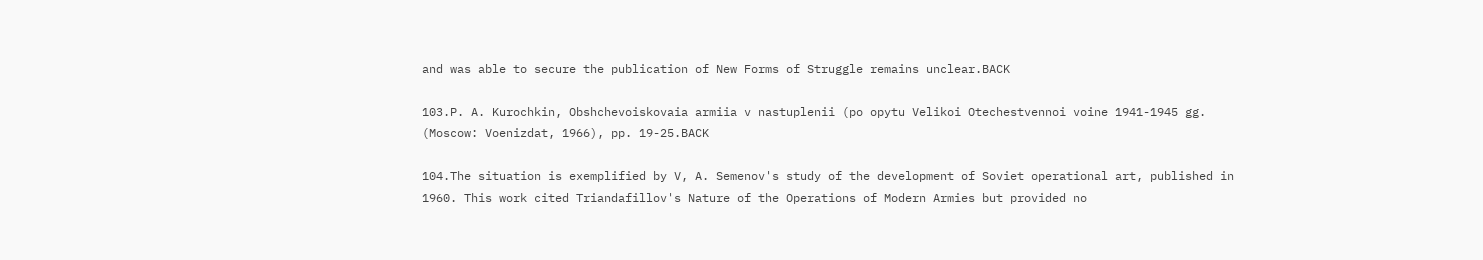and was able to secure the publication of New Forms of Struggle remains unclear.BACK

103.P. A. Kurochkin, Obshchevoiskovaia armiia v nastuplenii (po opytu Velikoi Otechestvennoi voine 1941-1945 gg. (Moscow: Voenizdat, 1966), pp. 19-25.BACK

104.The situation is exemplified by V, A. Semenov's study of the development of Soviet operational art, published in 1960. This work cited Triandafillov's Nature of the Operations of Modern Armies but provided no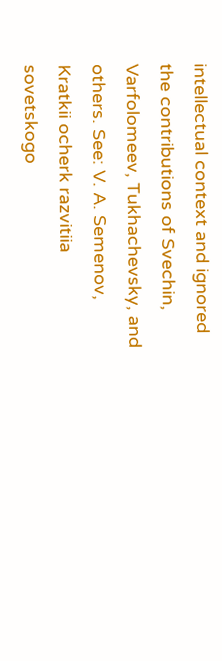intellectual context and ignored the contributions of Svechin, Varfolomeev, Tukhachevsky, and others. See: V. A. Semenov, Kratkii ocherk razvitiia sovetskogo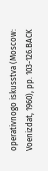operativnogo iskusstva (Moscow: Voenizdat, 1960), pp. 103-126.BACK